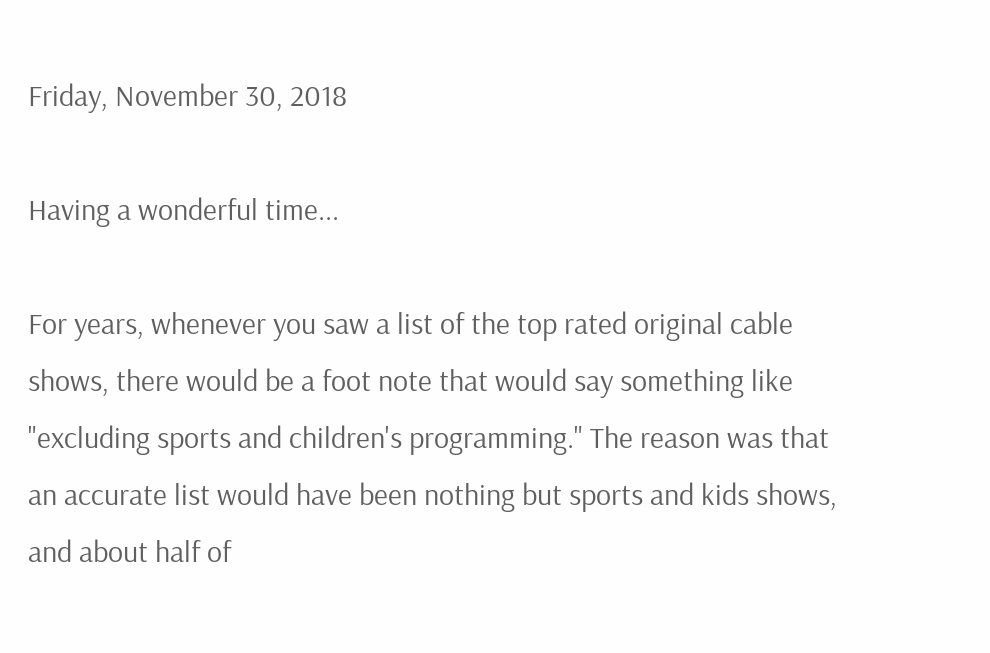Friday, November 30, 2018

Having a wonderful time...

For years, whenever you saw a list of the top rated original cable shows, there would be a foot note that would say something like "excluding sports and children's programming." The reason was that an accurate list would have been nothing but sports and kids shows, and about half of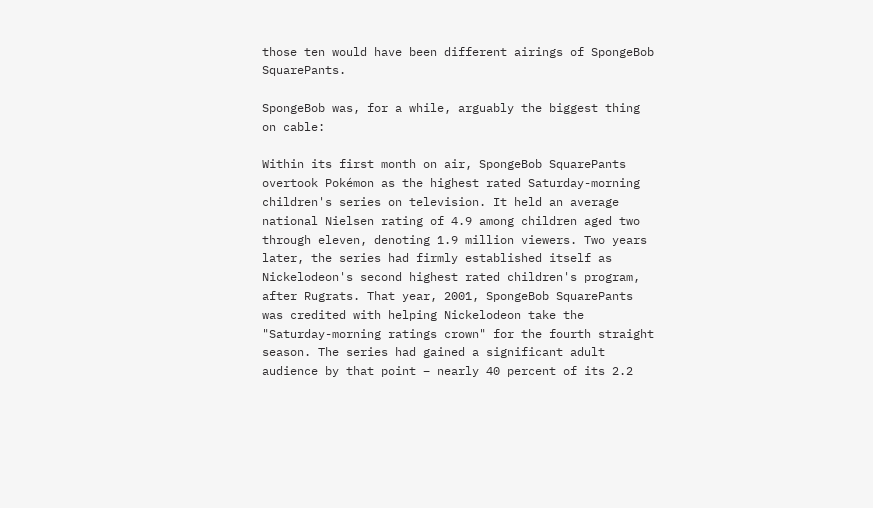those ten would have been different airings of SpongeBob SquarePants.

SpongeBob was, for a while, arguably the biggest thing on cable:

Within its first month on air, SpongeBob SquarePants overtook Pokémon as the highest rated Saturday-morning children's series on television. It held an average national Nielsen rating of 4.9 among children aged two through eleven, denoting 1.9 million viewers. Two years later, the series had firmly established itself as Nickelodeon's second highest rated children's program, after Rugrats. That year, 2001, SpongeBob SquarePants was credited with helping Nickelodeon take the "Saturday-morning ratings crown" for the fourth straight season. The series had gained a significant adult audience by that point – nearly 40 percent of its 2.2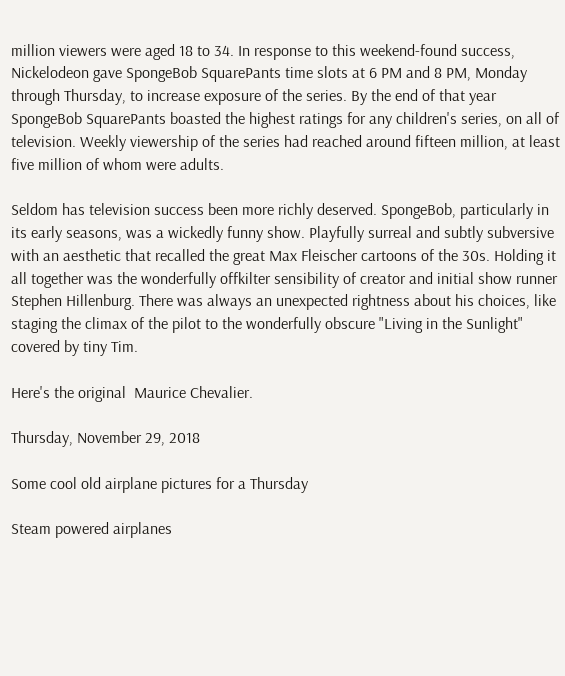million viewers were aged 18 to 34. In response to this weekend-found success, Nickelodeon gave SpongeBob SquarePants time slots at 6 PM and 8 PM, Monday through Thursday, to increase exposure of the series. By the end of that year SpongeBob SquarePants boasted the highest ratings for any children's series, on all of television. Weekly viewership of the series had reached around fifteen million, at least five million of whom were adults.

Seldom has television success been more richly deserved. SpongeBob, particularly in its early seasons, was a wickedly funny show. Playfully surreal and subtly subversive with an aesthetic that recalled the great Max Fleischer cartoons of the 30s. Holding it all together was the wonderfully offkilter sensibility of creator and initial show runner Stephen Hillenburg. There was always an unexpected rightness about his choices, like staging the climax of the pilot to the wonderfully obscure "Living in the Sunlight" covered by tiny Tim.

Here's the original  Maurice Chevalier.

Thursday, November 29, 2018

Some cool old airplane pictures for a Thursday

Steam powered airplanes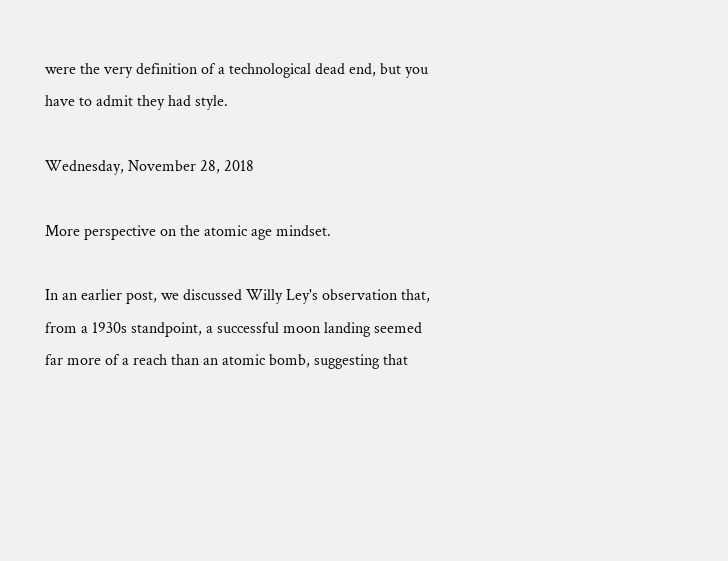were the very definition of a technological dead end, but you have to admit they had style.

Wednesday, November 28, 2018

More perspective on the atomic age mindset.

In an earlier post, we discussed Willy Ley's observation that, from a 1930s standpoint, a successful moon landing seemed far more of a reach than an atomic bomb, suggesting that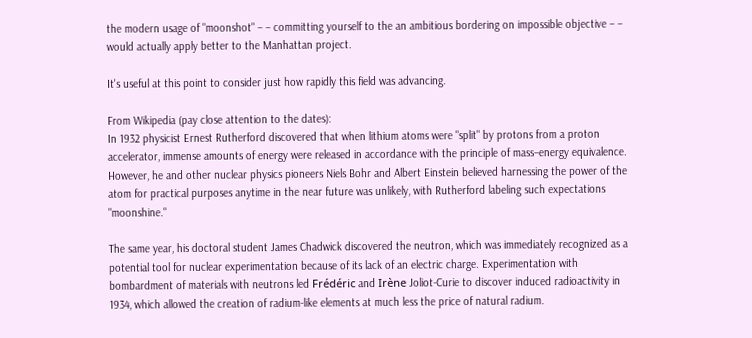the modern usage of "moonshot" – – committing yourself to the an ambitious bordering on impossible objective – – would actually apply better to the Manhattan project.

It's useful at this point to consider just how rapidly this field was advancing.

From Wikipedia (pay close attention to the dates):
In 1932 physicist Ernest Rutherford discovered that when lithium atoms were "split" by protons from a proton accelerator, immense amounts of energy were released in accordance with the principle of mass–energy equivalence. However, he and other nuclear physics pioneers Niels Bohr and Albert Einstein believed harnessing the power of the atom for practical purposes anytime in the near future was unlikely, with Rutherford labeling such expectations "moonshine."

The same year, his doctoral student James Chadwick discovered the neutron, which was immediately recognized as a potential tool for nuclear experimentation because of its lack of an electric charge. Experimentation with bombardment of materials with neutrons led Frédéric and Irène Joliot-Curie to discover induced radioactivity in 1934, which allowed the creation of radium-like elements at much less the price of natural radium.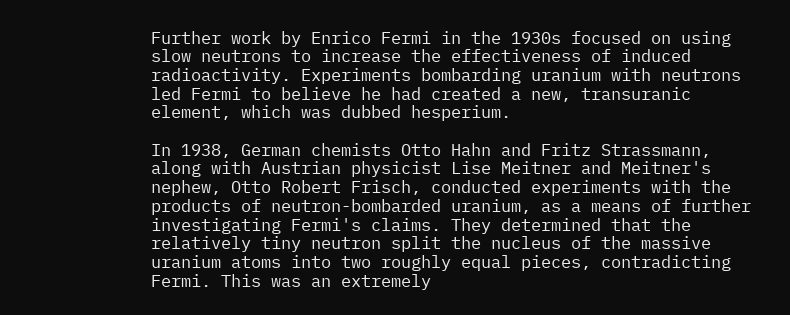Further work by Enrico Fermi in the 1930s focused on using slow neutrons to increase the effectiveness of induced radioactivity. Experiments bombarding uranium with neutrons led Fermi to believe he had created a new, transuranic element, which was dubbed hesperium.

In 1938, German chemists Otto Hahn and Fritz Strassmann, along with Austrian physicist Lise Meitner and Meitner's nephew, Otto Robert Frisch, conducted experiments with the products of neutron-bombarded uranium, as a means of further investigating Fermi's claims. They determined that the relatively tiny neutron split the nucleus of the massive uranium atoms into two roughly equal pieces, contradicting Fermi. This was an extremely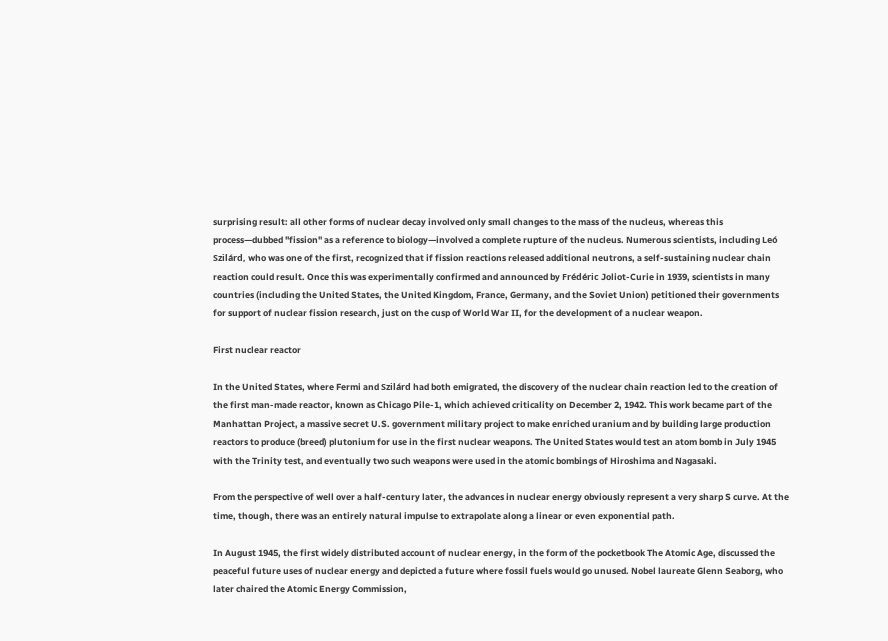surprising result: all other forms of nuclear decay involved only small changes to the mass of the nucleus, whereas this process—dubbed "fission" as a reference to biology—involved a complete rupture of the nucleus. Numerous scientists, including Leó Szilárd, who was one of the first, recognized that if fission reactions released additional neutrons, a self-sustaining nuclear chain reaction could result. Once this was experimentally confirmed and announced by Frédéric Joliot-Curie in 1939, scientists in many countries (including the United States, the United Kingdom, France, Germany, and the Soviet Union) petitioned their governments for support of nuclear fission research, just on the cusp of World War II, for the development of a nuclear weapon.

First nuclear reactor

In the United States, where Fermi and Szilárd had both emigrated, the discovery of the nuclear chain reaction led to the creation of the first man-made reactor, known as Chicago Pile-1, which achieved criticality on December 2, 1942. This work became part of the Manhattan Project, a massive secret U.S. government military project to make enriched uranium and by building large production reactors to produce (breed) plutonium for use in the first nuclear weapons. The United States would test an atom bomb in July 1945 with the Trinity test, and eventually two such weapons were used in the atomic bombings of Hiroshima and Nagasaki.

From the perspective of well over a half-century later, the advances in nuclear energy obviously represent a very sharp S curve. At the time, though, there was an entirely natural impulse to extrapolate along a linear or even exponential path.

In August 1945, the first widely distributed account of nuclear energy, in the form of the pocketbook The Atomic Age, discussed the peaceful future uses of nuclear energy and depicted a future where fossil fuels would go unused. Nobel laureate Glenn Seaborg, who later chaired the Atomic Energy Commission,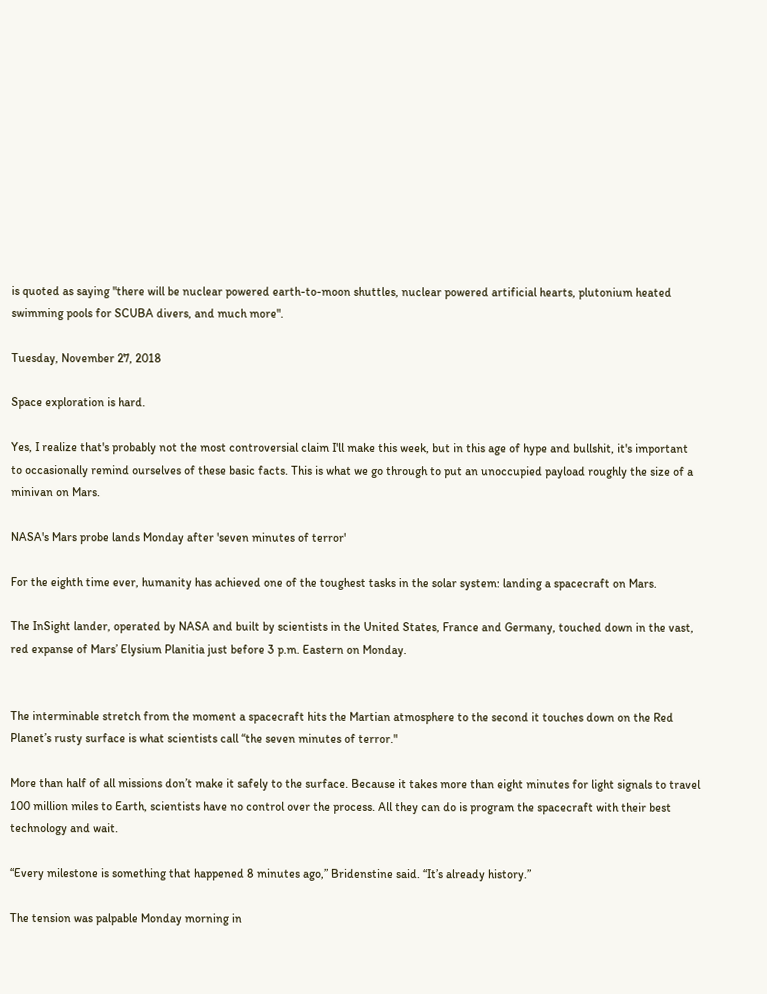is quoted as saying "there will be nuclear powered earth-to-moon shuttles, nuclear powered artificial hearts, plutonium heated swimming pools for SCUBA divers, and much more".

Tuesday, November 27, 2018

Space exploration is hard.

Yes, I realize that's probably not the most controversial claim I'll make this week, but in this age of hype and bullshit, it's important to occasionally remind ourselves of these basic facts. This is what we go through to put an unoccupied payload roughly the size of a minivan on Mars.

NASA's Mars probe lands Monday after 'seven minutes of terror'

For the eighth time ever, humanity has achieved one of the toughest tasks in the solar system: landing a spacecraft on Mars.

The InSight lander, operated by NASA and built by scientists in the United States, France and Germany, touched down in the vast, red expanse of Mars’ Elysium Planitia just before 3 p.m. Eastern on Monday.


The interminable stretch from the moment a spacecraft hits the Martian atmosphere to the second it touches down on the Red Planet’s rusty surface is what scientists call “the seven minutes of terror."

More than half of all missions don’t make it safely to the surface. Because it takes more than eight minutes for light signals to travel 100 million miles to Earth, scientists have no control over the process. All they can do is program the spacecraft with their best technology and wait.

“Every milestone is something that happened 8 minutes ago,” Bridenstine said. “It’s already history.”

The tension was palpable Monday morning in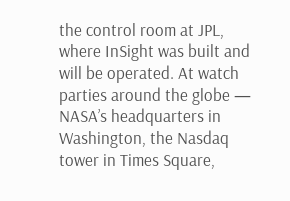the control room at JPL, where InSight was built and will be operated. At watch parties around the globe — NASA’s headquarters in Washington, the Nasdaq tower in Times Square,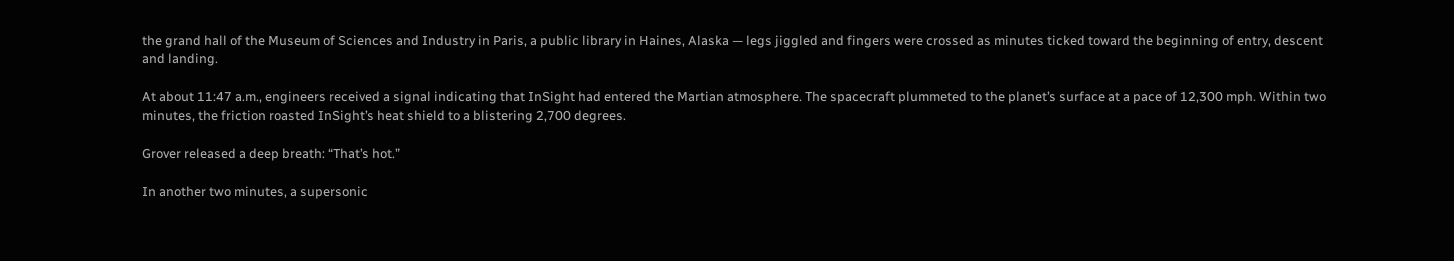the grand hall of the Museum of Sciences and Industry in Paris, a public library in Haines, Alaska — legs jiggled and fingers were crossed as minutes ticked toward the beginning of entry, descent and landing.

At about 11:47 a.m., engineers received a signal indicating that InSight had entered the Martian atmosphere. The spacecraft plummeted to the planet’s surface at a pace of 12,300 mph. Within two minutes, the friction roasted InSight’s heat shield to a blistering 2,700 degrees.

Grover released a deep breath: “That’s hot.”

In another two minutes, a supersonic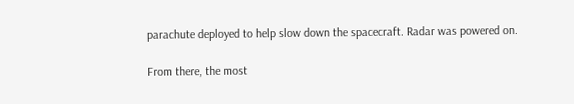parachute deployed to help slow down the spacecraft. Radar was powered on.

From there, the most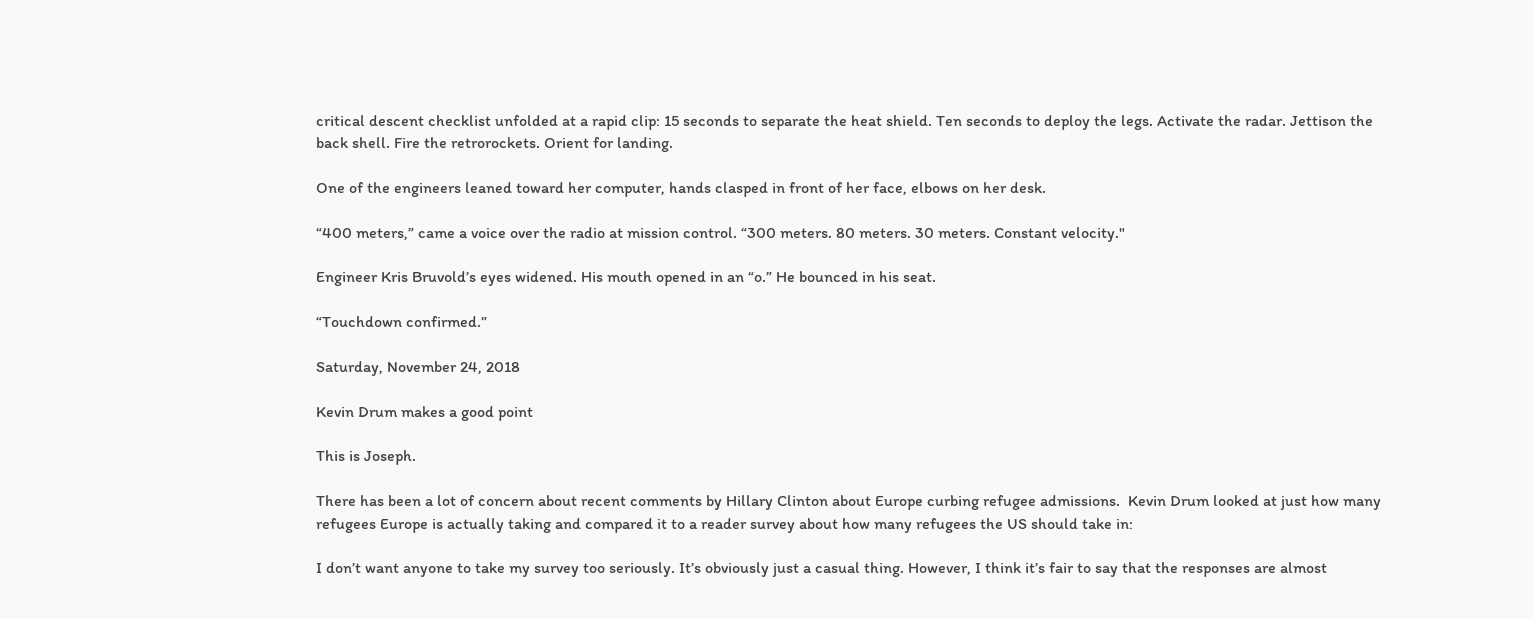critical descent checklist unfolded at a rapid clip: 15 seconds to separate the heat shield. Ten seconds to deploy the legs. Activate the radar. Jettison the back shell. Fire the retrorockets. Orient for landing.

One of the engineers leaned toward her computer, hands clasped in front of her face, elbows on her desk.

“400 meters,” came a voice over the radio at mission control. “300 meters. 80 meters. 30 meters. Constant velocity."

Engineer Kris Bruvold’s eyes widened. His mouth opened in an “o.” He bounced in his seat.

“Touchdown confirmed.”

Saturday, November 24, 2018

Kevin Drum makes a good point

This is Joseph.

There has been a lot of concern about recent comments by Hillary Clinton about Europe curbing refugee admissions.  Kevin Drum looked at just how many refugees Europe is actually taking and compared it to a reader survey about how many refugees the US should take in:

I don’t want anyone to take my survey too seriously. It’s obviously just a casual thing. However, I think it’s fair to say that the responses are almost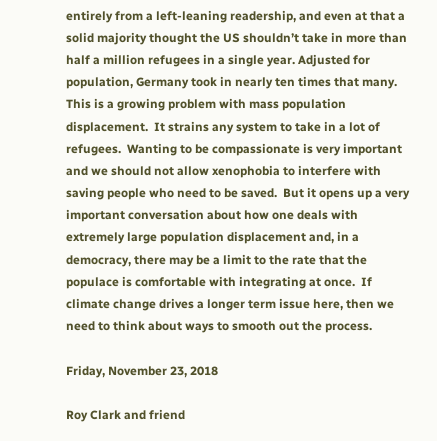entirely from a left-leaning readership, and even at that a solid majority thought the US shouldn’t take in more than half a million refugees in a single year. Adjusted for population, Germany took in nearly ten times that many.
This is a growing problem with mass population displacement.  It strains any system to take in a lot of refugees.  Wanting to be compassionate is very important and we should not allow xenophobia to interfere with saving people who need to be saved.  But it opens up a very important conversation about how one deals with extremely large population displacement and, in a democracy, there may be a limit to the rate that the populace is comfortable with integrating at once.  If climate change drives a longer term issue here, then we need to think about ways to smooth out the process.

Friday, November 23, 2018

Roy Clark and friend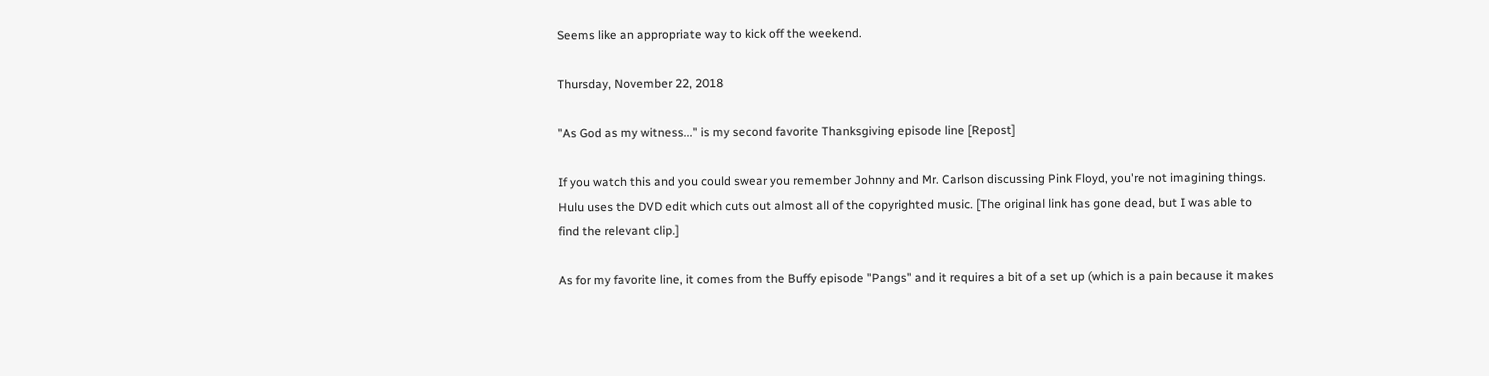Seems like an appropriate way to kick off the weekend.

Thursday, November 22, 2018

"As God as my witness..." is my second favorite Thanksgiving episode line [Repost]

If you watch this and you could swear you remember Johnny and Mr. Carlson discussing Pink Floyd, you're not imagining things. Hulu uses the DVD edit which cuts out almost all of the copyrighted music. [The original link has gone dead, but I was able to find the relevant clip.]

As for my favorite line, it comes from the Buffy episode "Pangs" and it requires a bit of a set up (which is a pain because it makes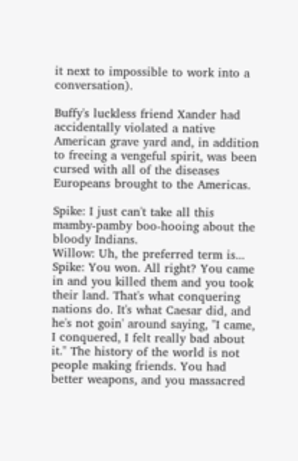it next to impossible to work into a conversation).

Buffy's luckless friend Xander had accidentally violated a native American grave yard and, in addition to freeing a vengeful spirit, was been cursed with all of the diseases Europeans brought to the Americas.

Spike: I just can't take all this mamby-pamby boo-hooing about the bloody Indians.
Willow: Uh, the preferred term is...
Spike: You won. All right? You came in and you killed them and you took their land. That's what conquering nations do. It's what Caesar did, and he's not goin' around saying, "I came, I conquered, I felt really bad about it." The history of the world is not people making friends. You had better weapons, and you massacred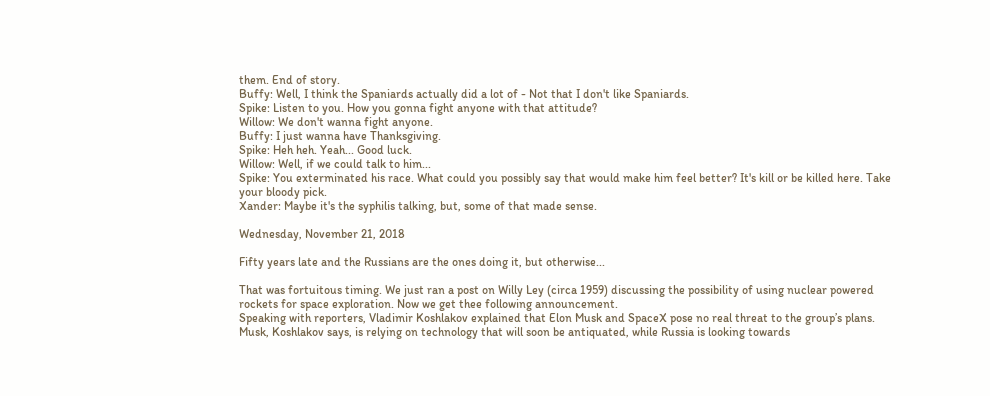them. End of story.
Buffy: Well, I think the Spaniards actually did a lot of - Not that I don't like Spaniards.
Spike: Listen to you. How you gonna fight anyone with that attitude?
Willow: We don't wanna fight anyone.
Buffy: I just wanna have Thanksgiving.
Spike: Heh heh. Yeah... Good luck.
Willow: Well, if we could talk to him...
Spike: You exterminated his race. What could you possibly say that would make him feel better? It's kill or be killed here. Take your bloody pick.
Xander: Maybe it's the syphilis talking, but, some of that made sense.

Wednesday, November 21, 2018

Fifty years late and the Russians are the ones doing it, but otherwise...

That was fortuitous timing. We just ran a post on Willy Ley (circa 1959) discussing the possibility of using nuclear powered rockets for space exploration. Now we get thee following announcement.
Speaking with reporters, Vladimir Koshlakov explained that Elon Musk and SpaceX pose no real threat to the group’s plans. Musk, Koshlakov says, is relying on technology that will soon be antiquated, while Russia is looking towards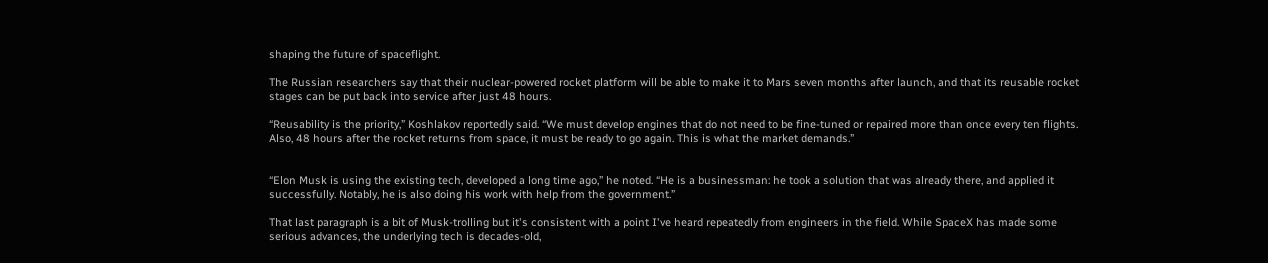shaping the future of spaceflight.

The Russian researchers say that their nuclear-powered rocket platform will be able to make it to Mars seven months after launch, and that its reusable rocket stages can be put back into service after just 48 hours.

“Reusability is the priority,” Koshlakov reportedly said. “We must develop engines that do not need to be fine-tuned or repaired more than once every ten flights. Also, 48 hours after the rocket returns from space, it must be ready to go again. This is what the market demands.”


“Elon Musk is using the existing tech, developed a long time ago,” he noted. “He is a businessman: he took a solution that was already there, and applied it successfully. Notably, he is also doing his work with help from the government.”

That last paragraph is a bit of Musk-trolling but it's consistent with a point I've heard repeatedly from engineers in the field. While SpaceX has made some serious advances, the underlying tech is decades-old,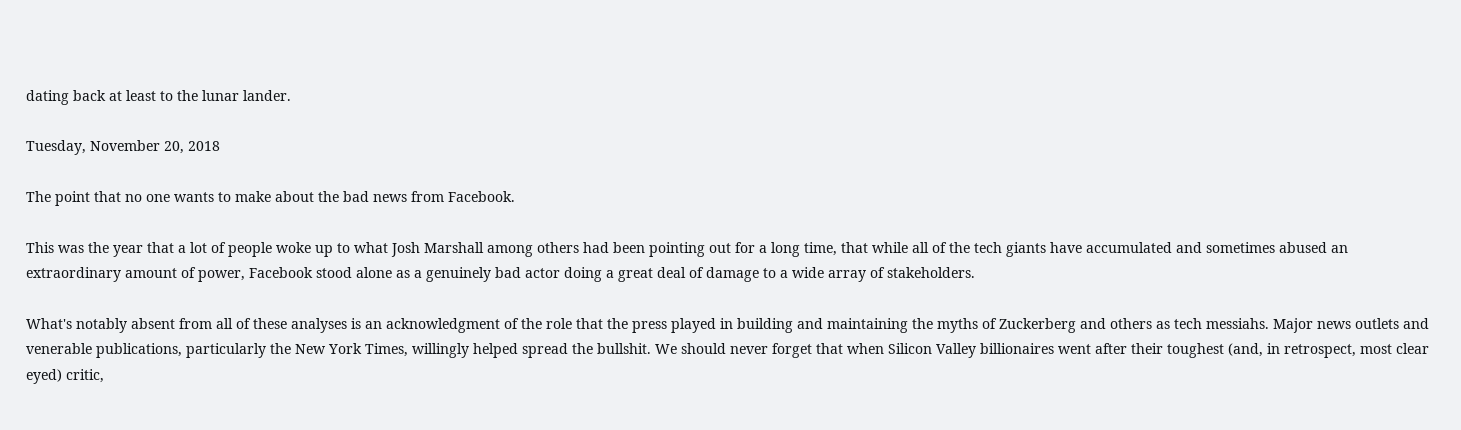dating back at least to the lunar lander.

Tuesday, November 20, 2018

The point that no one wants to make about the bad news from Facebook.

This was the year that a lot of people woke up to what Josh Marshall among others had been pointing out for a long time, that while all of the tech giants have accumulated and sometimes abused an extraordinary amount of power, Facebook stood alone as a genuinely bad actor doing a great deal of damage to a wide array of stakeholders.

What's notably absent from all of these analyses is an acknowledgment of the role that the press played in building and maintaining the myths of Zuckerberg and others as tech messiahs. Major news outlets and venerable publications, particularly the New York Times, willingly helped spread the bullshit. We should never forget that when Silicon Valley billionaires went after their toughest (and, in retrospect, most clear eyed) critic,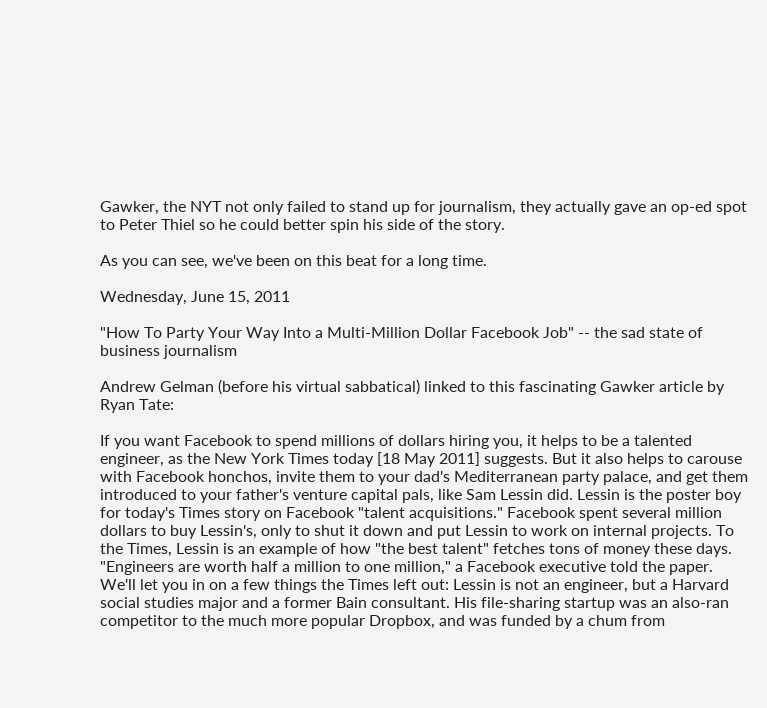Gawker, the NYT not only failed to stand up for journalism, they actually gave an op-ed spot to Peter Thiel so he could better spin his side of the story.

As you can see, we've been on this beat for a long time.

Wednesday, June 15, 2011

"How To Party Your Way Into a Multi-Million Dollar Facebook Job" -- the sad state of business journalism

Andrew Gelman (before his virtual sabbatical) linked to this fascinating Gawker article by Ryan Tate:

If you want Facebook to spend millions of dollars hiring you, it helps to be a talented engineer, as the New York Times today [18 May 2011] suggests. But it also helps to carouse with Facebook honchos, invite them to your dad's Mediterranean party palace, and get them introduced to your father's venture capital pals, like Sam Lessin did. Lessin is the poster boy for today's Times story on Facebook "talent acquisitions." Facebook spent several million dollars to buy Lessin's, only to shut it down and put Lessin to work on internal projects. To the Times, Lessin is an example of how "the best talent" fetches tons of money these days. "Engineers are worth half a million to one million," a Facebook executive told the paper.
We'll let you in on a few things the Times left out: Lessin is not an engineer, but a Harvard social studies major and a former Bain consultant. His file-sharing startup was an also-ran competitor to the much more popular Dropbox, and was funded by a chum from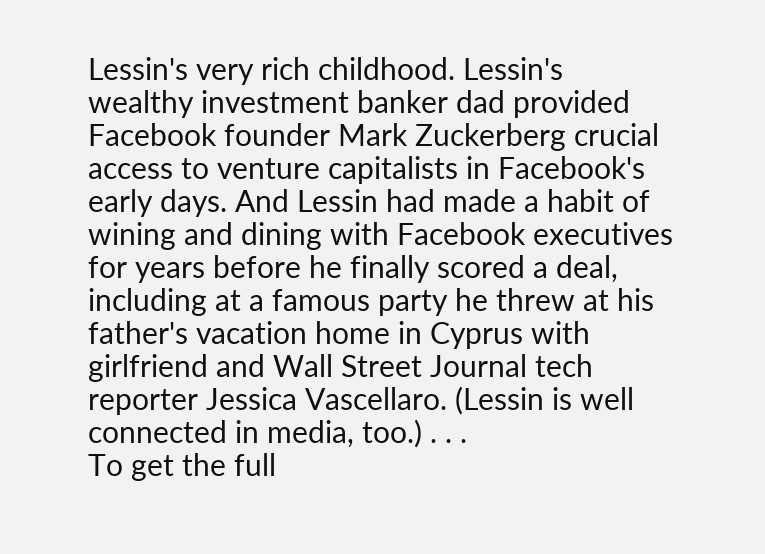Lessin's very rich childhood. Lessin's wealthy investment banker dad provided Facebook founder Mark Zuckerberg crucial access to venture capitalists in Facebook's early days. And Lessin had made a habit of wining and dining with Facebook executives for years before he finally scored a deal, including at a famous party he threw at his father's vacation home in Cyprus with girlfriend and Wall Street Journal tech reporter Jessica Vascellaro. (Lessin is well connected in media, too.) . . .
To get the full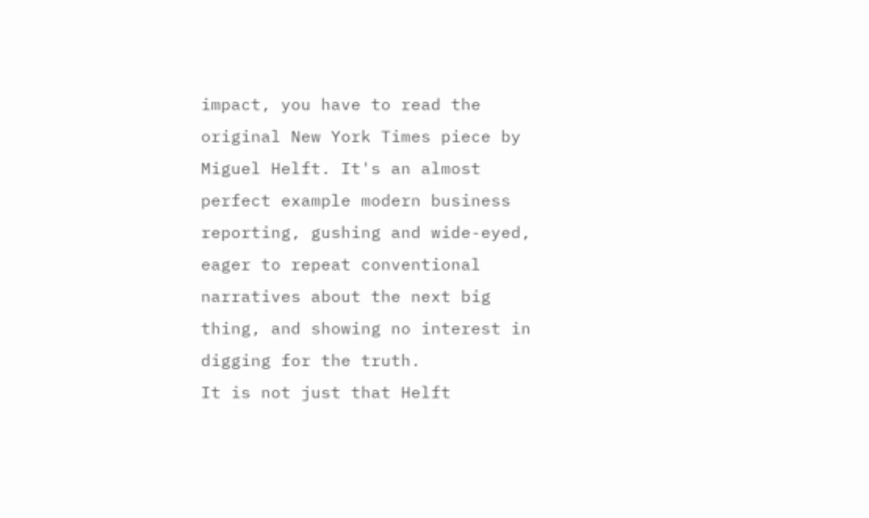impact, you have to read the original New York Times piece by Miguel Helft. It's an almost perfect example modern business reporting, gushing and wide-eyed, eager to repeat conventional narratives about the next big thing, and showing no interest in digging for the truth.
It is not just that Helft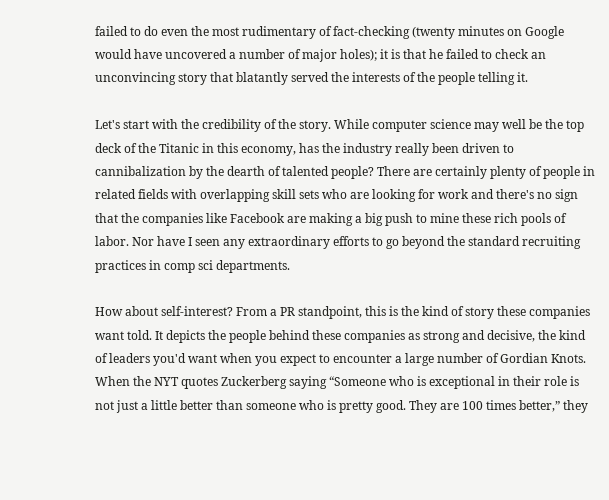failed to do even the most rudimentary of fact-checking (twenty minutes on Google would have uncovered a number of major holes); it is that he failed to check an unconvincing story that blatantly served the interests of the people telling it.

Let's start with the credibility of the story. While computer science may well be the top deck of the Titanic in this economy, has the industry really been driven to cannibalization by the dearth of talented people? There are certainly plenty of people in related fields with overlapping skill sets who are looking for work and there's no sign that the companies like Facebook are making a big push to mine these rich pools of labor. Nor have I seen any extraordinary efforts to go beyond the standard recruiting practices in comp sci departments.

How about self-interest? From a PR standpoint, this is the kind of story these companies want told. It depicts the people behind these companies as strong and decisive, the kind of leaders you'd want when you expect to encounter a large number of Gordian Knots. When the NYT quotes Zuckerberg saying “Someone who is exceptional in their role is not just a little better than someone who is pretty good. They are 100 times better,” they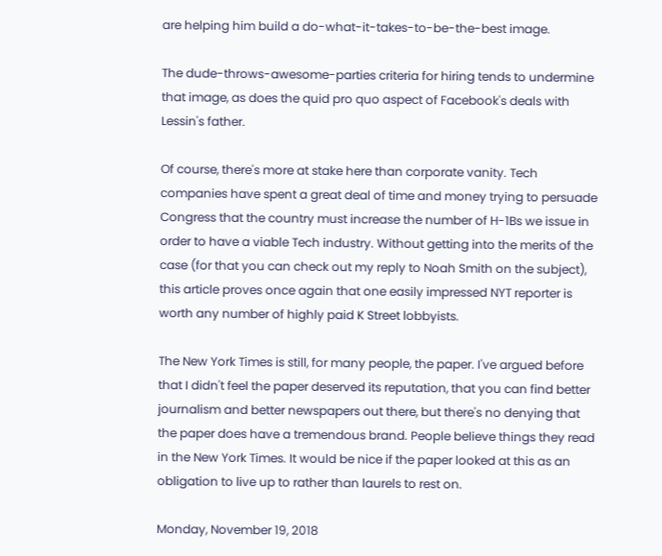are helping him build a do-what-it-takes-to-be-the-best image.

The dude-throws-awesome-parties criteria for hiring tends to undermine that image, as does the quid pro quo aspect of Facebook's deals with Lessin's father.

Of course, there's more at stake here than corporate vanity. Tech companies have spent a great deal of time and money trying to persuade Congress that the country must increase the number of H-1Bs we issue in order to have a viable Tech industry. Without getting into the merits of the case (for that you can check out my reply to Noah Smith on the subject), this article proves once again that one easily impressed NYT reporter is worth any number of highly paid K Street lobbyists.

The New York Times is still, for many people, the paper. I've argued before that I didn't feel the paper deserved its reputation, that you can find better journalism and better newspapers out there, but there's no denying that the paper does have a tremendous brand. People believe things they read in the New York Times. It would be nice if the paper looked at this as an obligation to live up to rather than laurels to rest on.

Monday, November 19, 2018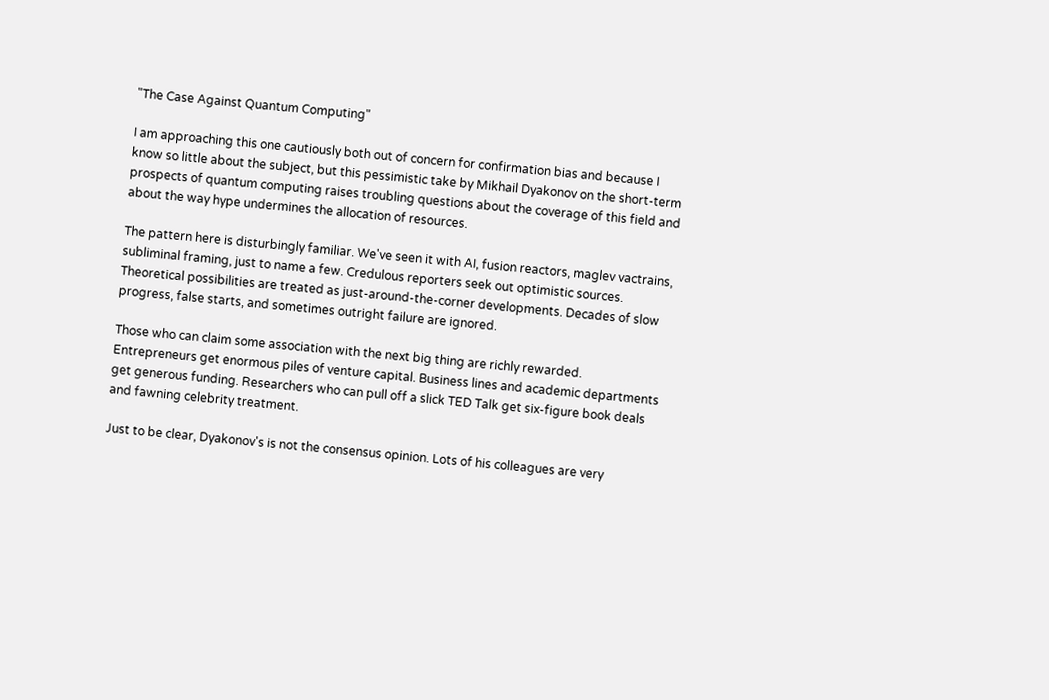"The Case Against Quantum Computing"

I am approaching this one cautiously both out of concern for confirmation bias and because I know so little about the subject, but this pessimistic take by Mikhail Dyakonov on the short-term prospects of quantum computing raises troubling questions about the coverage of this field and about the way hype undermines the allocation of resources.

The pattern here is disturbingly familiar. We've seen it with AI, fusion reactors, maglev vactrains, subliminal framing, just to name a few. Credulous reporters seek out optimistic sources. Theoretical possibilities are treated as just-around-the-corner developments. Decades of slow progress, false starts, and sometimes outright failure are ignored.

Those who can claim some association with the next big thing are richly rewarded. Entrepreneurs get enormous piles of venture capital. Business lines and academic departments get generous funding. Researchers who can pull off a slick TED Talk get six-figure book deals and fawning celebrity treatment.

Just to be clear, Dyakonov's is not the consensus opinion. Lots of his colleagues are very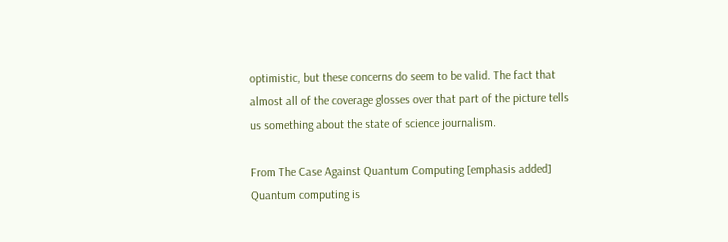optimistic, but these concerns do seem to be valid. The fact that almost all of the coverage glosses over that part of the picture tells us something about the state of science journalism.

From The Case Against Quantum Computing [emphasis added]
Quantum computing is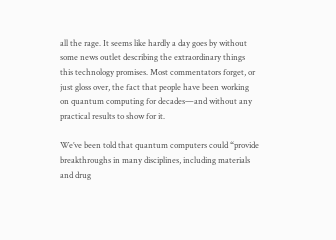all the rage. It seems like hardly a day goes by without some news outlet describing the extraordinary things this technology promises. Most commentators forget, or just gloss over, the fact that people have been working on quantum computing for decades—and without any practical results to show for it.

We’ve been told that quantum computers could “provide breakthroughs in many disciplines, including materials and drug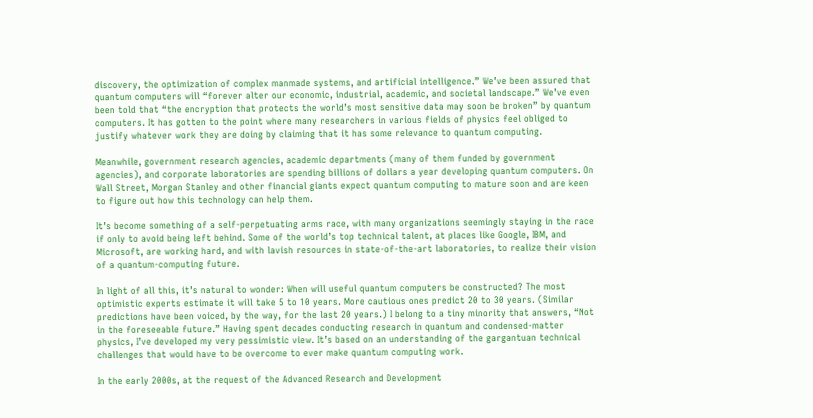discovery, the optimization of complex manmade systems, and artificial intelligence.” We’ve been assured that quantum computers will “forever alter our economic, industrial, academic, and societal landscape.” We’ve even been told that “the encryption that protects the world’s most sensitive data may soon be broken” by quantum computers. It has gotten to the point where many researchers in various fields of physics feel obliged to justify whatever work they are doing by claiming that it has some relevance to quantum computing.

Meanwhile, government research agencies, academic departments (many of them funded by government agencies), and corporate laboratories are spending billions of dollars a year developing quantum computers. On Wall Street, Morgan Stanley and other financial giants expect quantum computing to mature soon and are keen to figure out how this technology can help them.

It’s become something of a self-perpetuating arms race, with many organizations seemingly staying in the race if only to avoid being left behind. Some of the world’s top technical talent, at places like Google, IBM, and Microsoft, are working hard, and with lavish resources in state-of-the-art laboratories, to realize their vision of a quantum-computing future.

In light of all this, it’s natural to wonder: When will useful quantum computers be constructed? The most optimistic experts estimate it will take 5 to 10 years. More cautious ones predict 20 to 30 years. (Similar predictions have been voiced, by the way, for the last 20 years.) I belong to a tiny minority that answers, “Not in the foreseeable future.” Having spent decades conducting research in quantum and condensed-matter physics, I’ve developed my very pessimistic view. It’s based on an understanding of the gargantuan technical challenges that would have to be overcome to ever make quantum computing work.

In the early 2000s, at the request of the Advanced Research and Development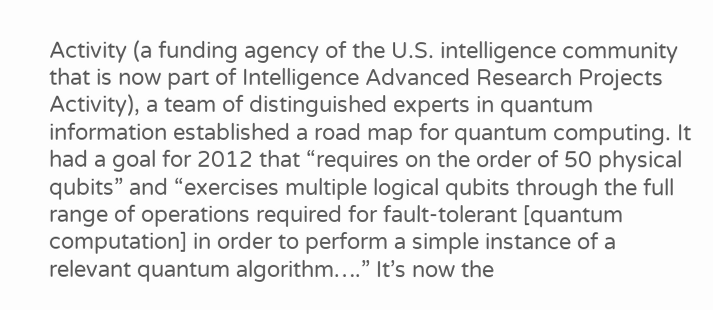Activity (a funding agency of the U.S. intelligence community that is now part of Intelligence Advanced Research Projects Activity), a team of distinguished experts in quantum information established a road map for quantum computing. It had a goal for 2012 that “requires on the order of 50 physical qubits” and “exercises multiple logical qubits through the full range of operations required for fault-tolerant [quantum computation] in order to perform a simple instance of a relevant quantum algorithm….” It’s now the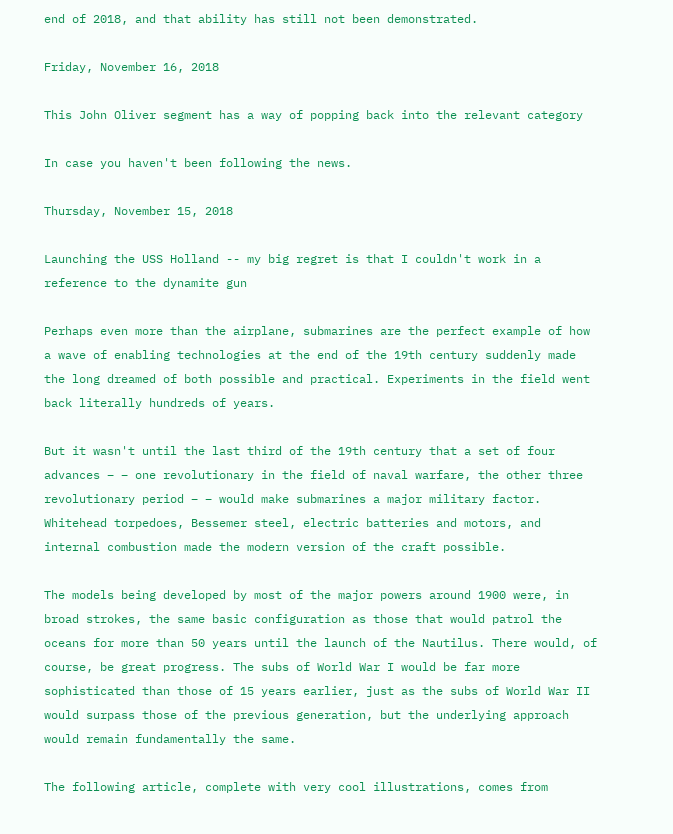end of 2018, and that ability has still not been demonstrated.

Friday, November 16, 2018

This John Oliver segment has a way of popping back into the relevant category

In case you haven't been following the news.

Thursday, November 15, 2018

Launching the USS Holland -- my big regret is that I couldn't work in a reference to the dynamite gun

Perhaps even more than the airplane, submarines are the perfect example of how a wave of enabling technologies at the end of the 19th century suddenly made the long dreamed of both possible and practical. Experiments in the field went back literally hundreds of years.

But it wasn't until the last third of the 19th century that a set of four advances – – one revolutionary in the field of naval warfare, the other three revolutionary period – – would make submarines a major military factor. Whitehead torpedoes, Bessemer steel, electric batteries and motors, and internal combustion made the modern version of the craft possible.

The models being developed by most of the major powers around 1900 were, in broad strokes, the same basic configuration as those that would patrol the oceans for more than 50 years until the launch of the Nautilus. There would, of course, be great progress. The subs of World War I would be far more sophisticated than those of 15 years earlier, just as the subs of World War II would surpass those of the previous generation, but the underlying approach would remain fundamentally the same.

The following article, complete with very cool illustrations, comes from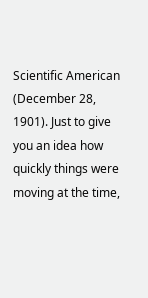Scientific American (December 28, 1901). Just to give you an idea how quickly things were moving at the time,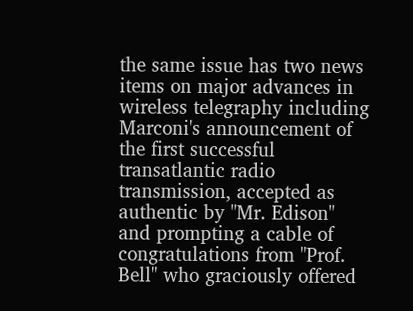the same issue has two news items on major advances in wireless telegraphy including Marconi's announcement of the first successful transatlantic radio transmission, accepted as authentic by "Mr. Edison" and prompting a cable of congratulations from "Prof. Bell" who graciously offered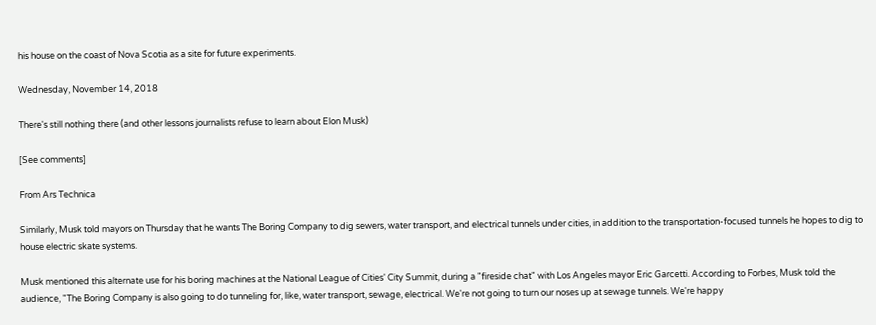his house on the coast of Nova Scotia as a site for future experiments.

Wednesday, November 14, 2018

There's still nothing there (and other lessons journalists refuse to learn about Elon Musk)

[See comments]

From Ars Technica

Similarly, Musk told mayors on Thursday that he wants The Boring Company to dig sewers, water transport, and electrical tunnels under cities, in addition to the transportation-focused tunnels he hopes to dig to house electric skate systems.

Musk mentioned this alternate use for his boring machines at the National League of Cities' City Summit, during a "fireside chat" with Los Angeles mayor Eric Garcetti. According to Forbes, Musk told the audience, "The Boring Company is also going to do tunneling for, like, water transport, sewage, electrical. We're not going to turn our noses up at sewage tunnels. We're happy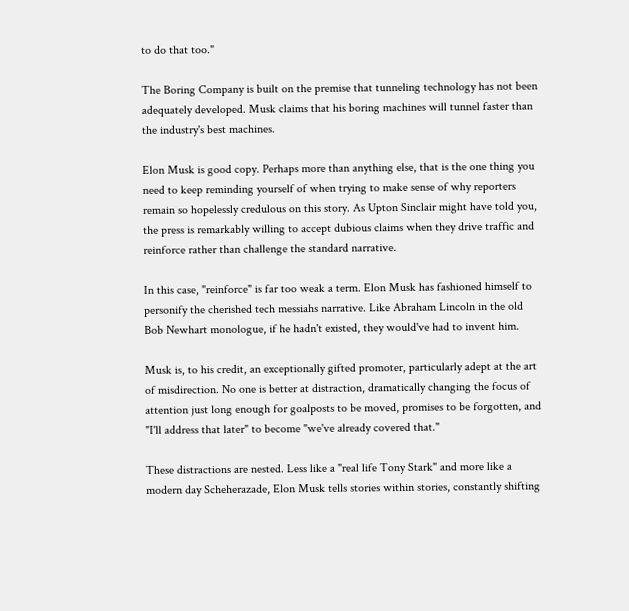to do that too."

The Boring Company is built on the premise that tunneling technology has not been adequately developed. Musk claims that his boring machines will tunnel faster than the industry's best machines.

Elon Musk is good copy. Perhaps more than anything else, that is the one thing you need to keep reminding yourself of when trying to make sense of why reporters remain so hopelessly credulous on this story. As Upton Sinclair might have told you, the press is remarkably willing to accept dubious claims when they drive traffic and reinforce rather than challenge the standard narrative.

In this case, "reinforce" is far too weak a term. Elon Musk has fashioned himself to personify the cherished tech messiahs narrative. Like Abraham Lincoln in the old Bob Newhart monologue, if he hadn't existed, they would've had to invent him.

Musk is, to his credit, an exceptionally gifted promoter, particularly adept at the art of misdirection. No one is better at distraction, dramatically changing the focus of attention just long enough for goalposts to be moved, promises to be forgotten, and "I'll address that later" to become "we've already covered that."

These distractions are nested. Less like a "real life Tony Stark" and more like a modern day Scheherazade, Elon Musk tells stories within stories, constantly shifting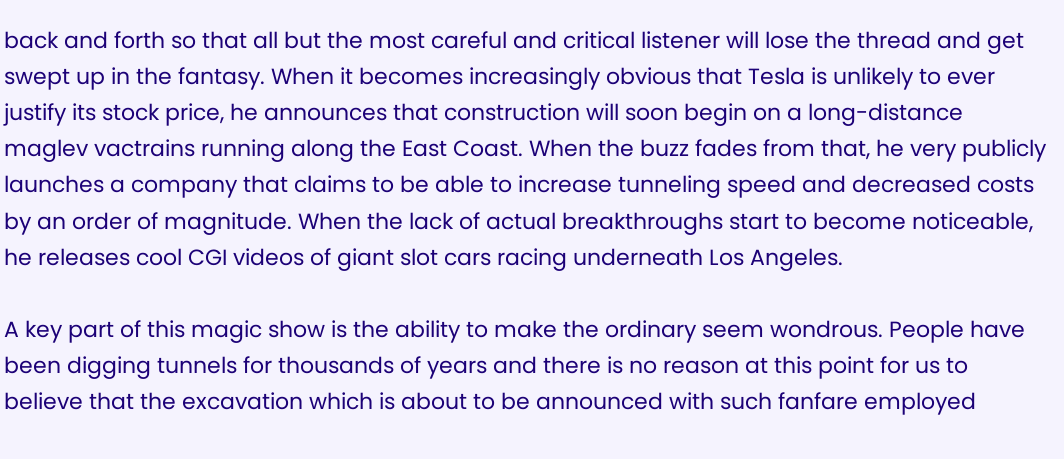back and forth so that all but the most careful and critical listener will lose the thread and get swept up in the fantasy. When it becomes increasingly obvious that Tesla is unlikely to ever justify its stock price, he announces that construction will soon begin on a long-distance maglev vactrains running along the East Coast. When the buzz fades from that, he very publicly launches a company that claims to be able to increase tunneling speed and decreased costs by an order of magnitude. When the lack of actual breakthroughs start to become noticeable, he releases cool CGI videos of giant slot cars racing underneath Los Angeles.

A key part of this magic show is the ability to make the ordinary seem wondrous. People have been digging tunnels for thousands of years and there is no reason at this point for us to believe that the excavation which is about to be announced with such fanfare employed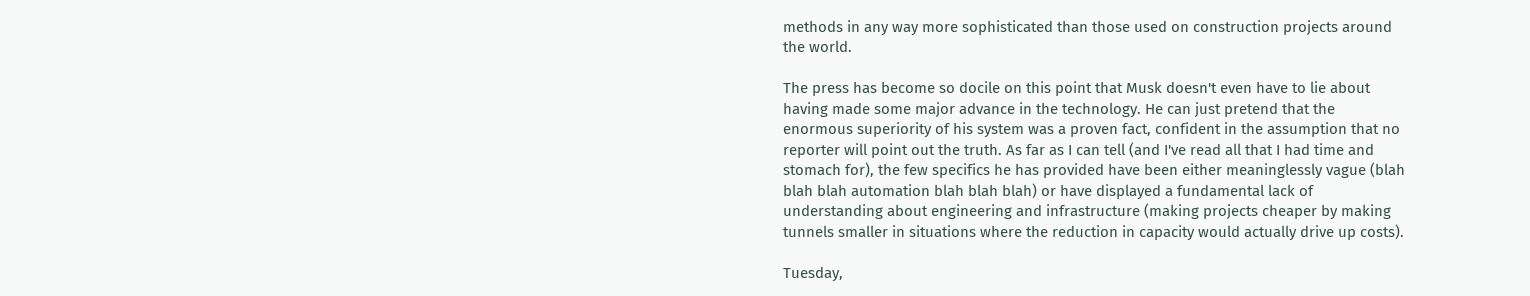methods in any way more sophisticated than those used on construction projects around the world.

The press has become so docile on this point that Musk doesn't even have to lie about having made some major advance in the technology. He can just pretend that the enormous superiority of his system was a proven fact, confident in the assumption that no reporter will point out the truth. As far as I can tell (and I've read all that I had time and stomach for), the few specifics he has provided have been either meaninglessly vague (blah blah blah automation blah blah blah) or have displayed a fundamental lack of understanding about engineering and infrastructure (making projects cheaper by making tunnels smaller in situations where the reduction in capacity would actually drive up costs).

Tuesday,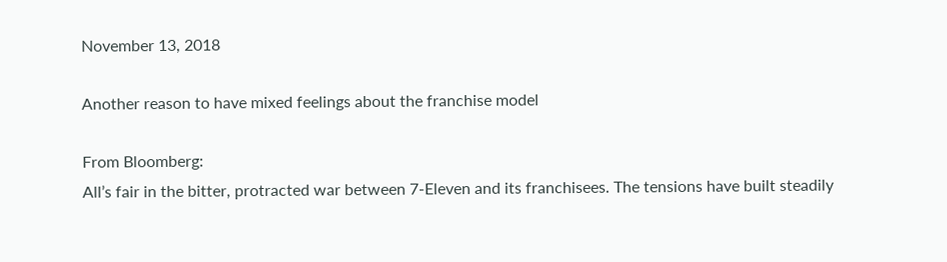November 13, 2018

Another reason to have mixed feelings about the franchise model

From Bloomberg:
All’s fair in the bitter, protracted war between 7-Eleven and its franchisees. The tensions have built steadily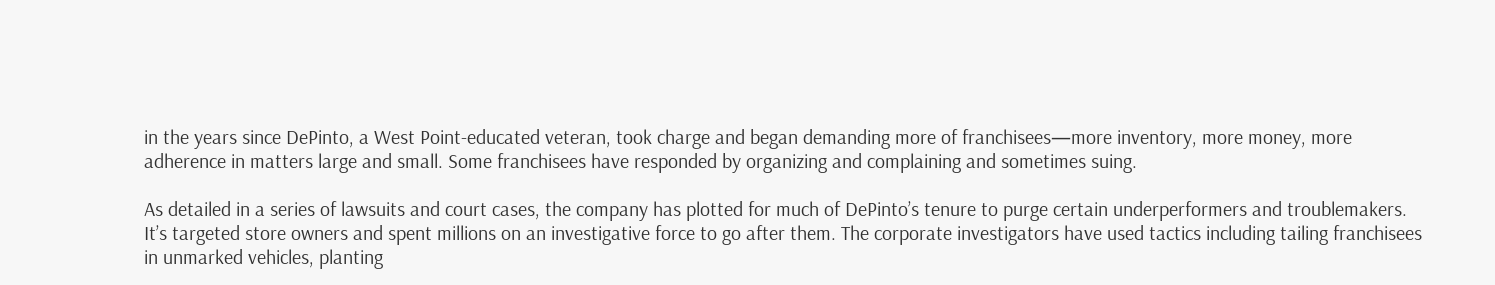in the years since DePinto, a West Point-educated veteran, took charge and began demanding more of franchisees—more inventory, more money, more adherence in matters large and small. Some franchisees have responded by organizing and complaining and sometimes suing.

As detailed in a series of lawsuits and court cases, the company has plotted for much of DePinto’s tenure to purge certain underperformers and troublemakers. It’s targeted store owners and spent millions on an investigative force to go after them. The corporate investigators have used tactics including tailing franchisees in unmarked vehicles, planting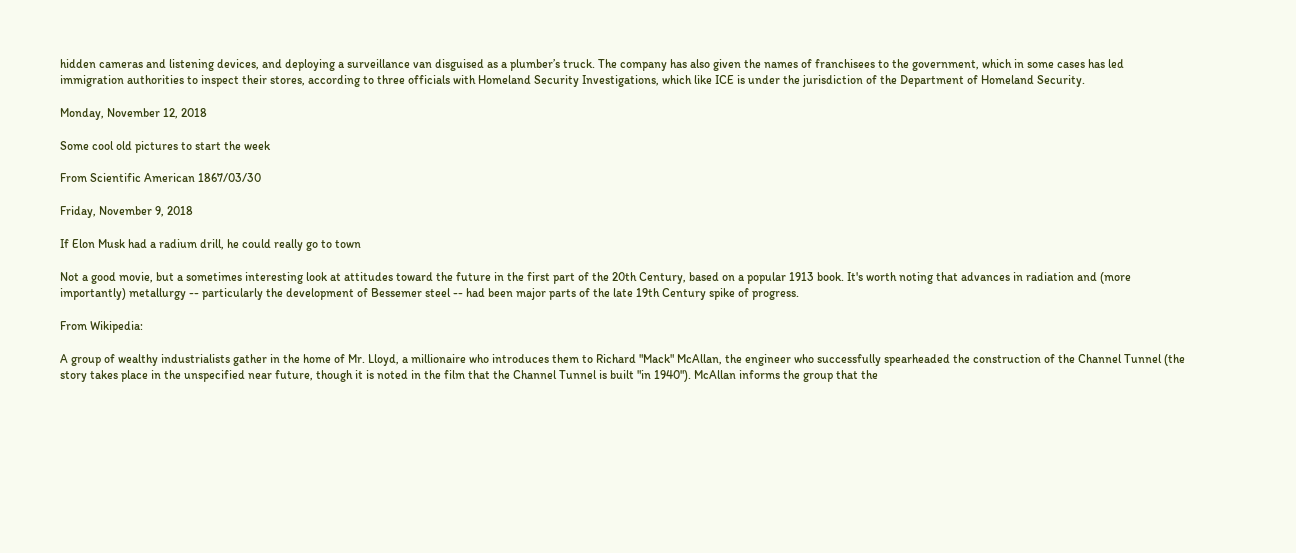hidden cameras and listening devices, and deploying a surveillance van disguised as a plumber’s truck. The company has also given the names of franchisees to the government, which in some cases has led immigration authorities to inspect their stores, according to three officials with Homeland Security Investigations, which like ICE is under the jurisdiction of the Department of Homeland Security.

Monday, November 12, 2018

Some cool old pictures to start the week

From Scientific American 1867/03/30

Friday, November 9, 2018

If Elon Musk had a radium drill, he could really go to town

Not a good movie, but a sometimes interesting look at attitudes toward the future in the first part of the 20th Century, based on a popular 1913 book. It's worth noting that advances in radiation and (more importantly) metallurgy -- particularly the development of Bessemer steel -- had been major parts of the late 19th Century spike of progress.

From Wikipedia:

A group of wealthy industrialists gather in the home of Mr. Lloyd, a millionaire who introduces them to Richard "Mack" McAllan, the engineer who successfully spearheaded the construction of the Channel Tunnel (the story takes place in the unspecified near future, though it is noted in the film that the Channel Tunnel is built "in 1940"). McAllan informs the group that the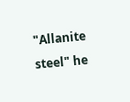"Allanite steel" he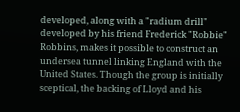developed, along with a "radium drill" developed by his friend Frederick "Robbie" Robbins, makes it possible to construct an undersea tunnel linking England with the United States. Though the group is initially sceptical, the backing of Lloyd and his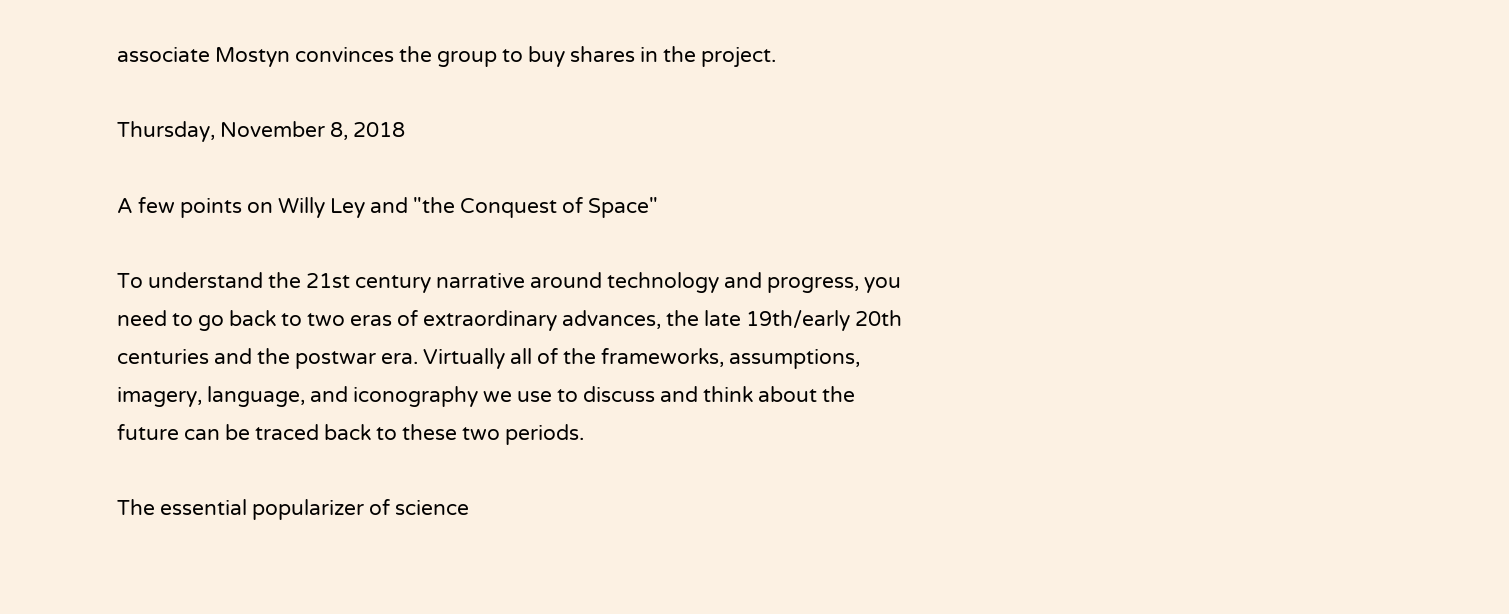associate Mostyn convinces the group to buy shares in the project.

Thursday, November 8, 2018

A few points on Willy Ley and "the Conquest of Space"

To understand the 21st century narrative around technology and progress, you need to go back to two eras of extraordinary advances, the late 19th/early 20th centuries and the postwar era. Virtually all of the frameworks, assumptions, imagery, language, and iconography we use to discuss and think about the future can be traced back to these two periods.

The essential popularizer of science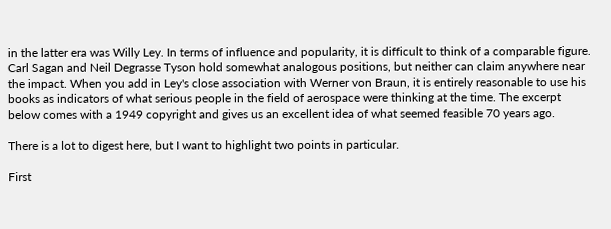in the latter era was Willy Ley. In terms of influence and popularity, it is difficult to think of a comparable figure. Carl Sagan and Neil Degrasse Tyson hold somewhat analogous positions, but neither can claim anywhere near the impact. When you add in Ley's close association with Werner von Braun, it is entirely reasonable to use his books as indicators of what serious people in the field of aerospace were thinking at the time. The excerpt below comes with a 1949 copyright and gives us an excellent idea of what seemed feasible 70 years ago.

There is a lot to digest here, but I want to highlight two points in particular.

First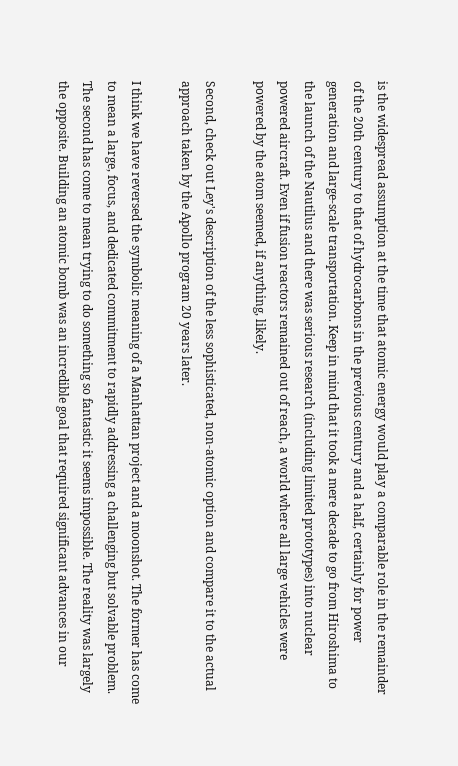is the widespread assumption at the time that atomic energy would play a comparable role in the remainder of the 20th century to that of hydrocarbons in the previous century and a half, certainly for power generation and large-scale transportation. Keep in mind that it took a mere decade to go from Hiroshima to the launch of the Nautilus and there was serious research (including limited prototypes) into nuclear powered aircraft. Even if fusion reactors remained out of reach, a world where all large vehicles were powered by the atom seemed, if anything, likely.

Second, check out Ley's description of the less sophisticated, non-atomic option and compare it to the actual approach taken by the Apollo program 20 years later.

I think we have reversed the symbolic meaning of a Manhattan project and a moonshot. The former has come to mean a large, focus, and dedicated commitment to rapidly addressing a challenging but solvable problem. The second has come to mean trying to do something so fantastic it seems impossible. The reality was largely the opposite. Building an atomic bomb was an incredible goal that required significant advances in our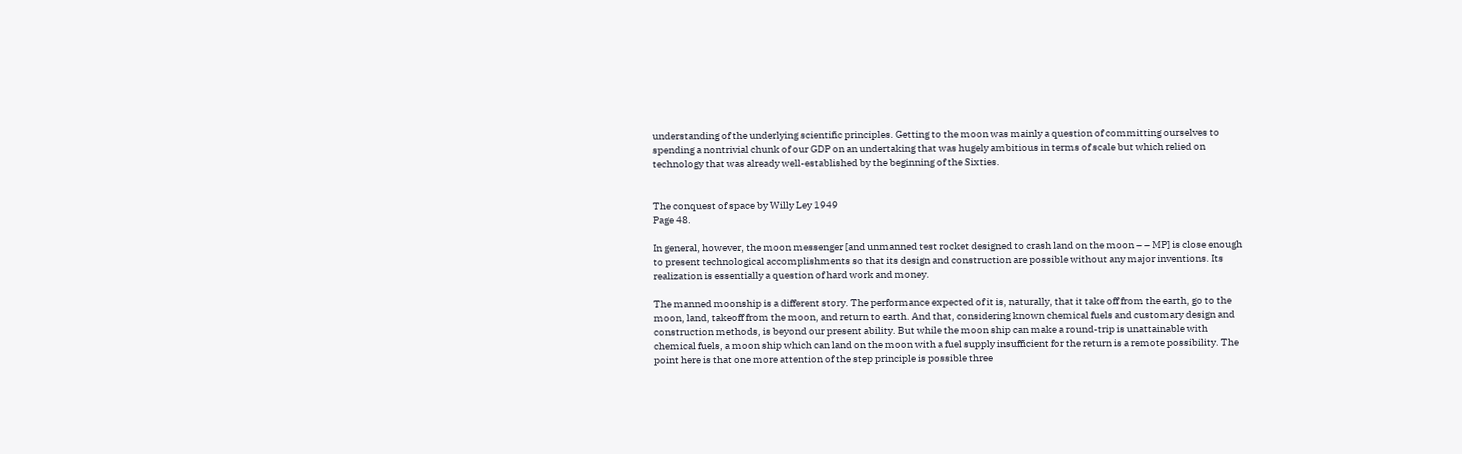understanding of the underlying scientific principles. Getting to the moon was mainly a question of committing ourselves to spending a nontrivial chunk of our GDP on an undertaking that was hugely ambitious in terms of scale but which relied on technology that was already well-established by the beginning of the Sixties.


The conquest of space by Willy Ley 1949
Page 48.

In general, however, the moon messenger [and unmanned test rocket designed to crash land on the moon – – MP] is close enough to present technological accomplishments so that its design and construction are possible without any major inventions. Its realization is essentially a question of hard work and money.

The manned moonship is a different story. The performance expected of it is, naturally, that it take off from the earth, go to the moon, land, takeoff from the moon, and return to earth. And that, considering known chemical fuels and customary design and construction methods, is beyond our present ability. But while the moon ship can make a round-trip is unattainable with chemical fuels, a moon ship which can land on the moon with a fuel supply insufficient for the return is a remote possibility. The point here is that one more attention of the step principle is possible three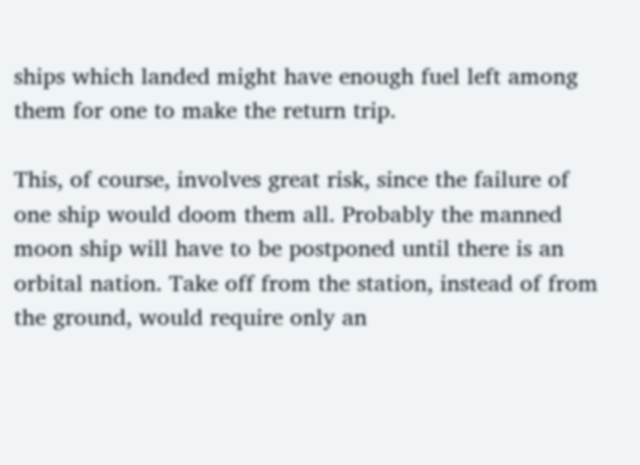ships which landed might have enough fuel left among them for one to make the return trip.

This, of course, involves great risk, since the failure of one ship would doom them all. Probably the manned moon ship will have to be postponed until there is an orbital nation. Take off from the station, instead of from the ground, would require only an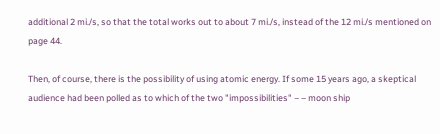additional 2 mi./s, so that the total works out to about 7 mi./s, instead of the 12 mi./s mentioned on page 44.

Then, of course, there is the possibility of using atomic energy. If some 15 years ago, a skeptical audience had been polled as to which of the two "impossibilities" – – moon ship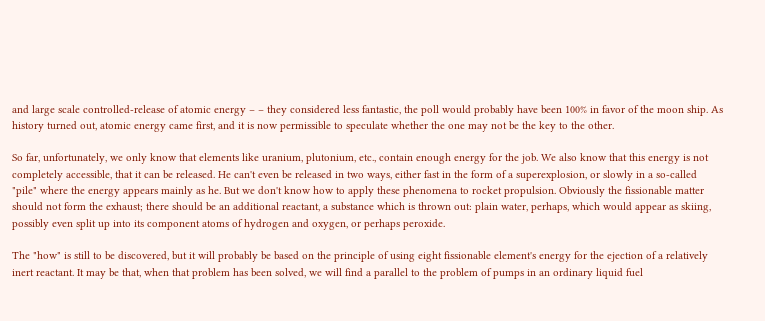and large scale controlled-release of atomic energy – – they considered less fantastic, the poll would probably have been 100% in favor of the moon ship. As history turned out, atomic energy came first, and it is now permissible to speculate whether the one may not be the key to the other.

So far, unfortunately, we only know that elements like uranium, plutonium, etc., contain enough energy for the job. We also know that this energy is not completely accessible, that it can be released. He can't even be released in two ways, either fast in the form of a superexplosion, or slowly in a so-called "pile" where the energy appears mainly as he. But we don't know how to apply these phenomena to rocket propulsion. Obviously the fissionable matter should not form the exhaust; there should be an additional reactant, a substance which is thrown out: plain water, perhaps, which would appear as skiing, possibly even split up into its component atoms of hydrogen and oxygen, or perhaps peroxide.

The "how" is still to be discovered, but it will probably be based on the principle of using eight fissionable element's energy for the ejection of a relatively inert reactant. It may be that, when that problem has been solved, we will find a parallel to the problem of pumps in an ordinary liquid fuel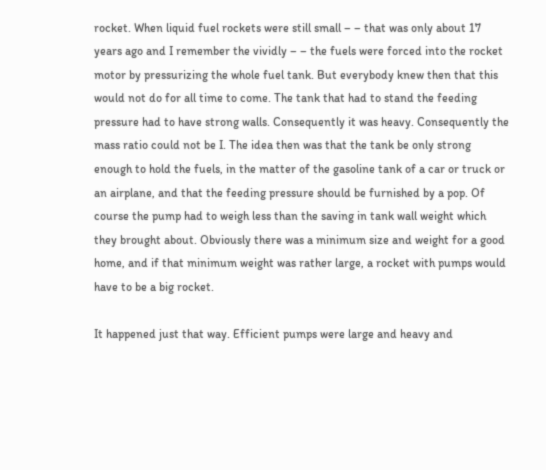rocket. When liquid fuel rockets were still small – – that was only about 17 years ago and I remember the vividly – – the fuels were forced into the rocket motor by pressurizing the whole fuel tank. But everybody knew then that this would not do for all time to come. The tank that had to stand the feeding pressure had to have strong walls. Consequently it was heavy. Consequently the mass ratio could not be I. The idea then was that the tank be only strong enough to hold the fuels, in the matter of the gasoline tank of a car or truck or an airplane, and that the feeding pressure should be furnished by a pop. Of course the pump had to weigh less than the saving in tank wall weight which they brought about. Obviously there was a minimum size and weight for a good home, and if that minimum weight was rather large, a rocket with pumps would have to be a big rocket.

It happened just that way. Efficient pumps were large and heavy and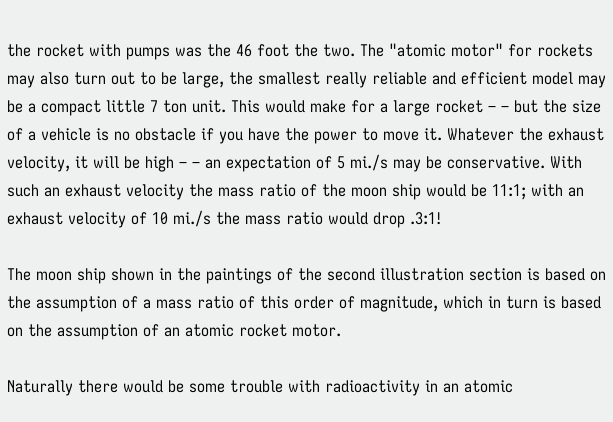the rocket with pumps was the 46 foot the two. The "atomic motor" for rockets may also turn out to be large, the smallest really reliable and efficient model may be a compact little 7 ton unit. This would make for a large rocket – – but the size of a vehicle is no obstacle if you have the power to move it. Whatever the exhaust velocity, it will be high – – an expectation of 5 mi./s may be conservative. With such an exhaust velocity the mass ratio of the moon ship would be 11:1; with an exhaust velocity of 10 mi./s the mass ratio would drop .3:1!

The moon ship shown in the paintings of the second illustration section is based on the assumption of a mass ratio of this order of magnitude, which in turn is based on the assumption of an atomic rocket motor.

Naturally there would be some trouble with radioactivity in an atomic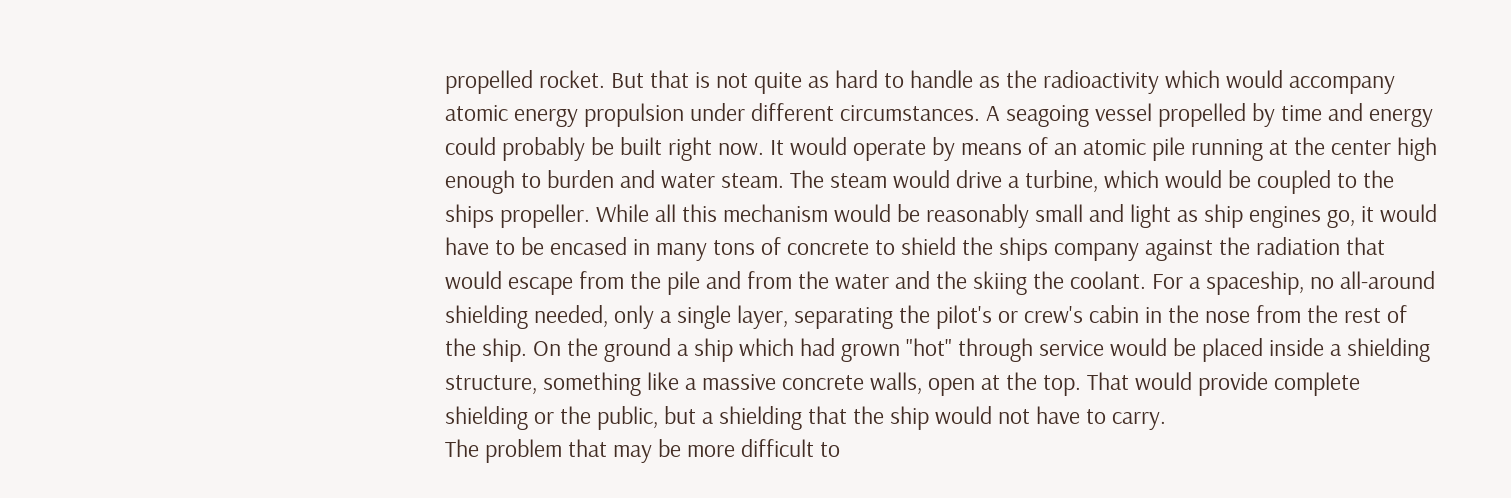propelled rocket. But that is not quite as hard to handle as the radioactivity which would accompany atomic energy propulsion under different circumstances. A seagoing vessel propelled by time and energy could probably be built right now. It would operate by means of an atomic pile running at the center high enough to burden and water steam. The steam would drive a turbine, which would be coupled to the ships propeller. While all this mechanism would be reasonably small and light as ship engines go, it would have to be encased in many tons of concrete to shield the ships company against the radiation that would escape from the pile and from the water and the skiing the coolant. For a spaceship, no all-around shielding needed, only a single layer, separating the pilot's or crew's cabin in the nose from the rest of the ship. On the ground a ship which had grown "hot" through service would be placed inside a shielding structure, something like a massive concrete walls, open at the top. That would provide complete shielding or the public, but a shielding that the ship would not have to carry.
The problem that may be more difficult to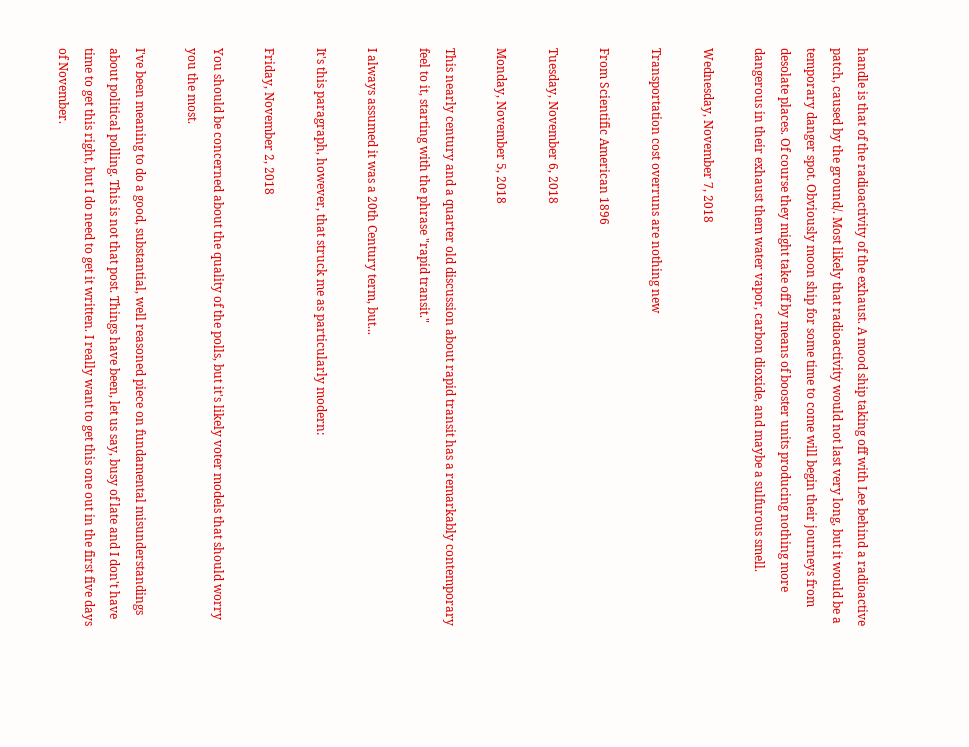handle is that of the radioactivity of the exhaust. A mood ship taking off with Lee behind a radioactive patch, caused by the ground/. Most likely that radioactivity would not last very long, but it would be a temporary danger spot. Obviously moon ship for some time to come will begin their journeys from desolate places. Of course they might take off by means of booster units producing nothing more dangerous in their exhaust them water vapor, carbon dioxide, and maybe a sulfurous smell.

Wednesday, November 7, 2018

Transportation cost overruns are nothing new

From Scientific American 1896

Tuesday, November 6, 2018

Monday, November 5, 2018

This nearly century and a quarter old discussion about rapid transit has a remarkably contemporary feel to it, starting with the phrase "rapid transit."

I always assumed it was a 20th Century term, but...

It's this paragraph, however, that struck me as particularly modern:

Friday, November 2, 2018

You should be concerned about the quality of the polls, but it's likely voter models that should worry you the most.

I've been meaning to do a good, substantial, well reasoned piece on fundamental misunderstandings about political polling. This is not that post. Things have been, let us say, busy of late and I don't have time to get this right, but I do need to get it written. I really want to get this one out in the first five days of November.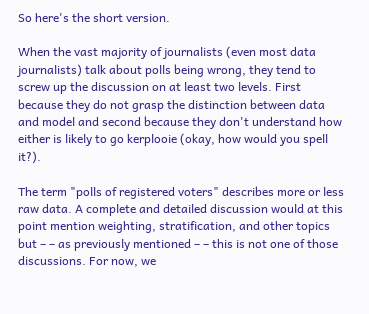So here's the short version.

When the vast majority of journalists (even most data journalists) talk about polls being wrong, they tend to screw up the discussion on at least two levels. First because they do not grasp the distinction between data and model and second because they don't understand how either is likely to go kerplooie (okay, how would you spell it?).

The term "polls of registered voters" describes more or less raw data. A complete and detailed discussion would at this point mention weighting, stratification, and other topics but – – as previously mentioned – – this is not one of those discussions. For now, we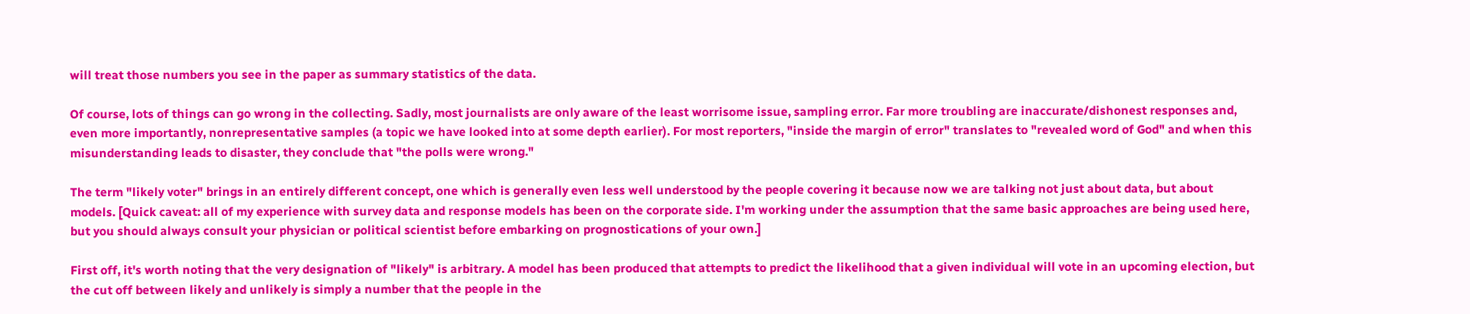will treat those numbers you see in the paper as summary statistics of the data.

Of course, lots of things can go wrong in the collecting. Sadly, most journalists are only aware of the least worrisome issue, sampling error. Far more troubling are inaccurate/dishonest responses and, even more importantly, nonrepresentative samples (a topic we have looked into at some depth earlier). For most reporters, "inside the margin of error" translates to "revealed word of God" and when this misunderstanding leads to disaster, they conclude that "the polls were wrong."

The term "likely voter" brings in an entirely different concept, one which is generally even less well understood by the people covering it because now we are talking not just about data, but about models. [Quick caveat: all of my experience with survey data and response models has been on the corporate side. I'm working under the assumption that the same basic approaches are being used here, but you should always consult your physician or political scientist before embarking on prognostications of your own.]

First off, it's worth noting that the very designation of "likely" is arbitrary. A model has been produced that attempts to predict the likelihood that a given individual will vote in an upcoming election, but the cut off between likely and unlikely is simply a number that the people in the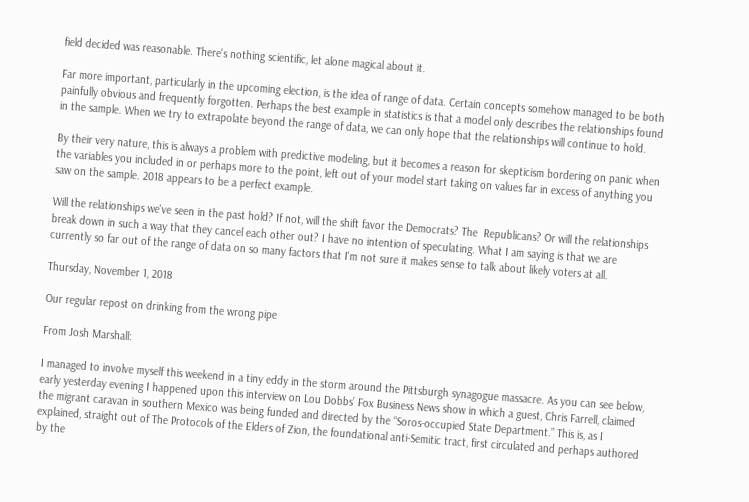field decided was reasonable. There's nothing scientific, let alone magical about it.

Far more important, particularly in the upcoming election, is the idea of range of data. Certain concepts somehow managed to be both painfully obvious and frequently forgotten. Perhaps the best example in statistics is that a model only describes the relationships found in the sample. When we try to extrapolate beyond the range of data, we can only hope that the relationships will continue to hold.

By their very nature, this is always a problem with predictive modeling, but it becomes a reason for skepticism bordering on panic when the variables you included in or perhaps more to the point, left out of your model start taking on values far in excess of anything you saw on the sample. 2018 appears to be a perfect example.

Will the relationships we've seen in the past hold? If not, will the shift favor the Democrats? The  Republicans? Or will the relationships break down in such a way that they cancel each other out? I have no intention of speculating. What I am saying is that we are currently so far out of the range of data on so many factors that I'm not sure it makes sense to talk about likely voters at all.

Thursday, November 1, 2018

Our regular repost on drinking from the wrong pipe

From Josh Marshall:

I managed to involve myself this weekend in a tiny eddy in the storm around the Pittsburgh synagogue massacre. As you can see below, early yesterday evening I happened upon this interview on Lou Dobbs’ Fox Business News show in which a guest, Chris Farrell, claimed the migrant caravan in southern Mexico was being funded and directed by the “Soros-occupied State Department.” This is, as I explained, straight out of The Protocols of the Elders of Zion, the foundational anti-Semitic tract, first circulated and perhaps authored by the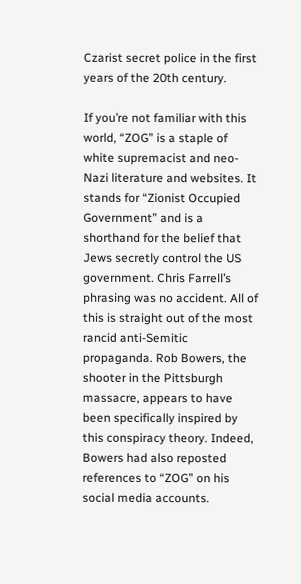Czarist secret police in the first years of the 20th century.

If you’re not familiar with this world, “ZOG” is a staple of white supremacist and neo-Nazi literature and websites. It stands for “Zionist Occupied Government” and is a shorthand for the belief that Jews secretly control the US government. Chris Farrell’s phrasing was no accident. All of this is straight out of the most rancid anti-Semitic propaganda. Rob Bowers, the shooter in the Pittsburgh massacre, appears to have been specifically inspired by this conspiracy theory. Indeed, Bowers had also reposted references to “ZOG” on his social media accounts.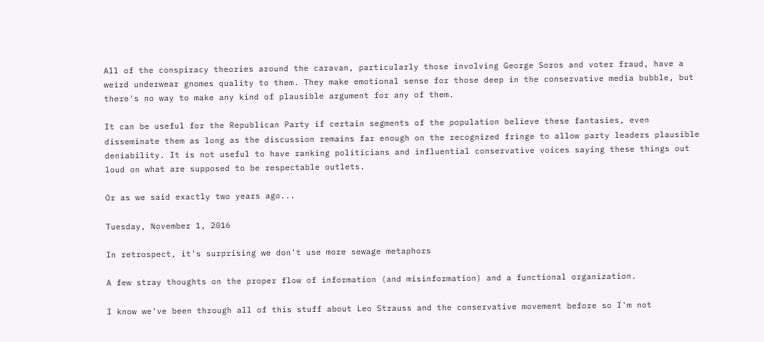All of the conspiracy theories around the caravan, particularly those involving George Soros and voter fraud, have a weird underwear gnomes quality to them. They make emotional sense for those deep in the conservative media bubble, but there's no way to make any kind of plausible argument for any of them.

It can be useful for the Republican Party if certain segments of the population believe these fantasies, even disseminate them as long as the discussion remains far enough on the recognized fringe to allow party leaders plausible deniability. It is not useful to have ranking politicians and influential conservative voices saying these things out loud on what are supposed to be respectable outlets.

Or as we said exactly two years ago...

Tuesday, November 1, 2016

In retrospect, it's surprising we don't use more sewage metaphors

A few stray thoughts on the proper flow of information (and misinformation) and a functional organization.

I know we've been through all of this stuff about Leo Strauss and the conservative movement before so I'm not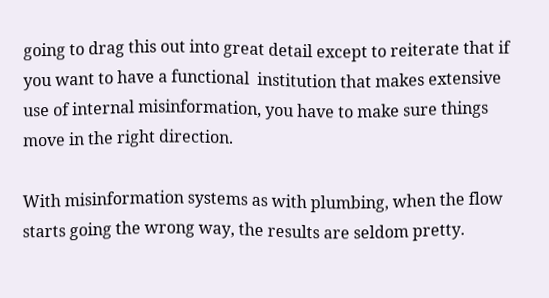going to drag this out into great detail except to reiterate that if you want to have a functional  institution that makes extensive use of internal misinformation, you have to make sure things move in the right direction.

With misinformation systems as with plumbing, when the flow starts going the wrong way, the results are seldom pretty.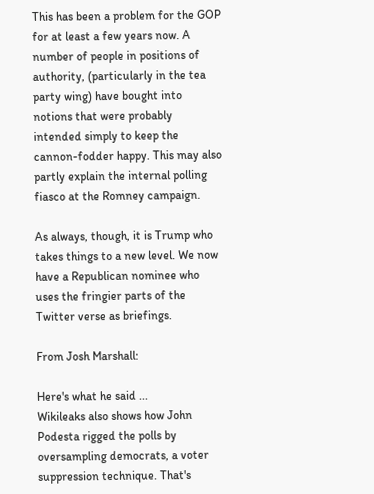This has been a problem for the GOP for at least a few years now. A number of people in positions of authority, (particularly in the tea party wing) have bought into notions that were probably intended simply to keep the cannon-fodder happy. This may also partly explain the internal polling fiasco at the Romney campaign.

As always, though, it is Trump who takes things to a new level. We now have a Republican nominee who uses the fringier parts of the Twitter verse as briefings.

From Josh Marshall:

Here's what he said ...
Wikileaks also shows how John Podesta rigged the polls by oversampling democrats, a voter suppression technique. That's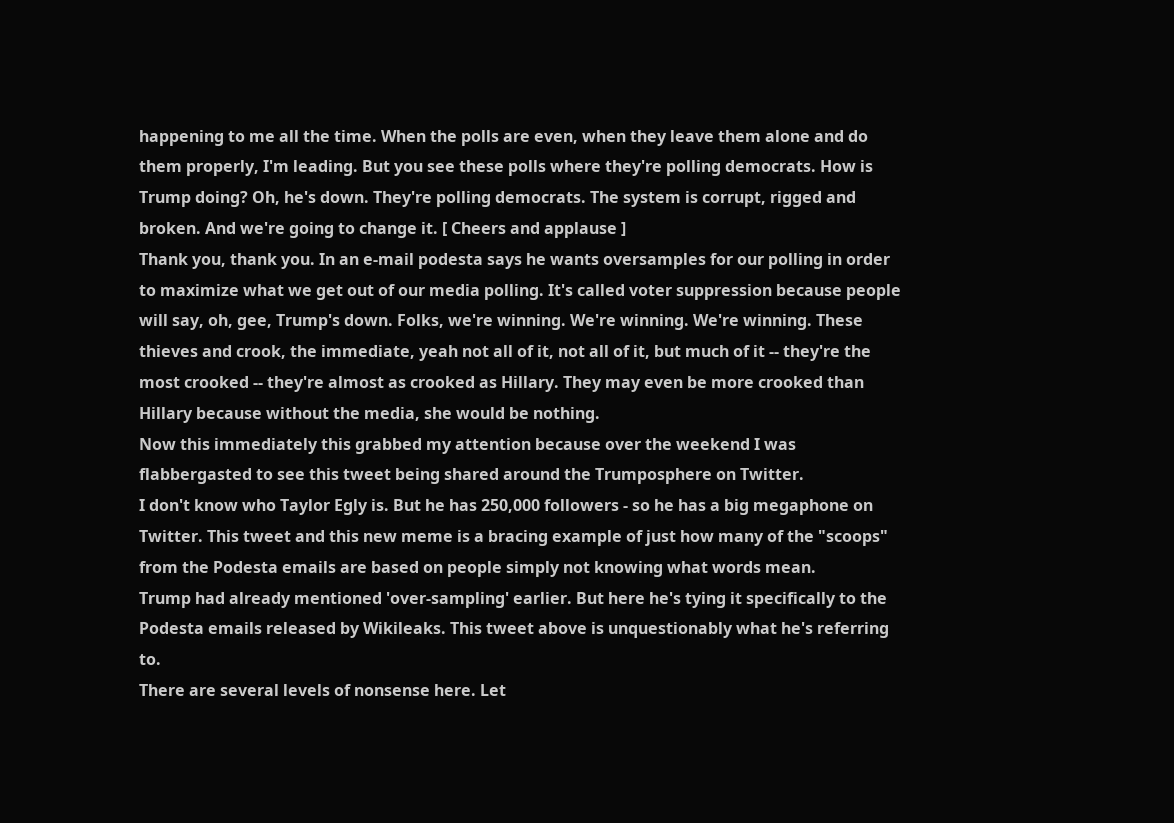happening to me all the time. When the polls are even, when they leave them alone and do them properly, I'm leading. But you see these polls where they're polling democrats. How is Trump doing? Oh, he's down. They're polling democrats. The system is corrupt, rigged and broken. And we're going to change it. [ Cheers and applause ]
Thank you, thank you. In an e-mail podesta says he wants oversamples for our polling in order to maximize what we get out of our media polling. It's called voter suppression because people will say, oh, gee, Trump's down. Folks, we're winning. We're winning. We're winning. These thieves and crook, the immediate, yeah not all of it, not all of it, but much of it -- they're the most crooked -- they're almost as crooked as Hillary. They may even be more crooked than Hillary because without the media, she would be nothing.
Now this immediately this grabbed my attention because over the weekend I was flabbergasted to see this tweet being shared around the Trumposphere on Twitter.
I don't know who Taylor Egly is. But he has 250,000 followers - so he has a big megaphone on Twitter. This tweet and this new meme is a bracing example of just how many of the "scoops" from the Podesta emails are based on people simply not knowing what words mean.
Trump had already mentioned 'over-sampling' earlier. But here he's tying it specifically to the Podesta emails released by Wikileaks. This tweet above is unquestionably what he's referring to.
There are several levels of nonsense here. Let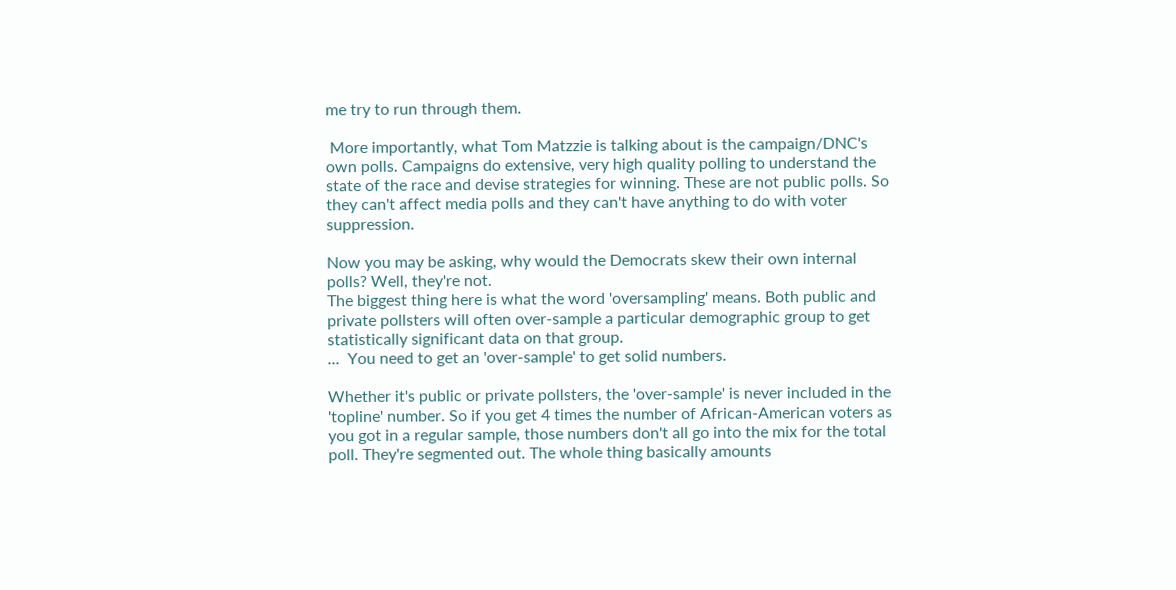me try to run through them.

 More importantly, what Tom Matzzie is talking about is the campaign/DNC's own polls. Campaigns do extensive, very high quality polling to understand the state of the race and devise strategies for winning. These are not public polls. So they can't affect media polls and they can't have anything to do with voter suppression.

Now you may be asking, why would the Democrats skew their own internal polls? Well, they're not.
The biggest thing here is what the word 'oversampling' means. Both public and private pollsters will often over-sample a particular demographic group to get statistically significant data on that group.
...  You need to get an 'over-sample' to get solid numbers.

Whether it's public or private pollsters, the 'over-sample' is never included in the 'topline' number. So if you get 4 times the number of African-American voters as you got in a regular sample, those numbers don't all go into the mix for the total poll. They're segmented out. The whole thing basically amounts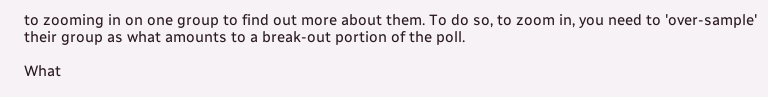to zooming in on one group to find out more about them. To do so, to zoom in, you need to 'over-sample' their group as what amounts to a break-out portion of the poll.

What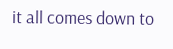it all comes down to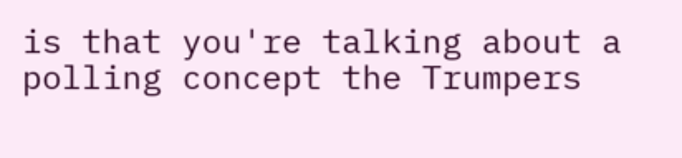is that you're talking about a polling concept the Trumpers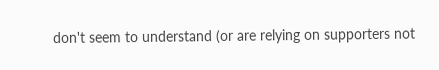don't seem to understand (or are relying on supporters not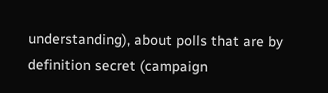understanding), about polls that are by definition secret (campaign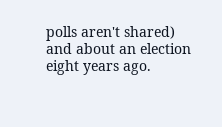polls aren't shared) and about an election eight years ago.